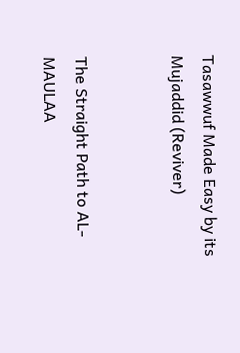Tasawwuf Made Easy by its Mujaddid (Reviver)


The Straight Path to AL-MAULAA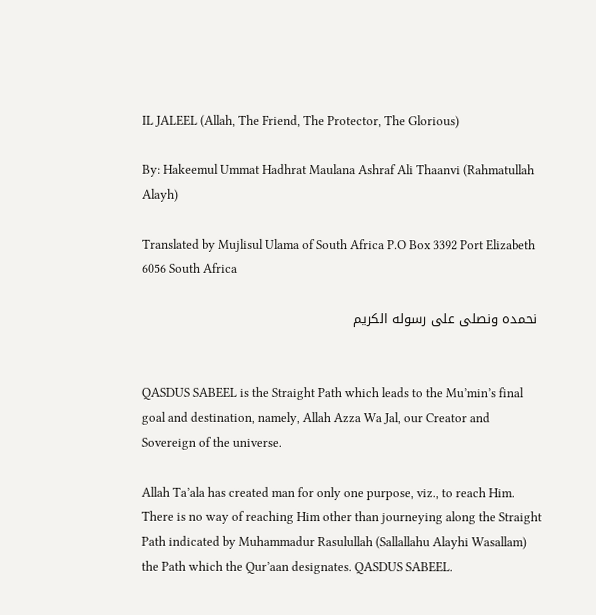IL JALEEL (Allah, The Friend, The Protector, The Glorious)

By: Hakeemul Ummat Hadhrat Maulana Ashraf Ali Thaanvi (Rahmatullah Alayh)

Translated by Mujlisul Ulama of South Africa P.O Box 3392 Port Elizabeth 6056 South Africa

 نحمده ونصلى على رسوله الكريم


QASDUS SABEEL is the Straight Path which leads to the Mu’min’s final goal and destination, namely, Allah Azza Wa Jal, our Creator and Sovereign of the universe.

Allah Ta’ala has created man for only one purpose, viz., to reach Him. There is no way of reaching Him other than journeying along the Straight Path indicated by Muhammadur Rasulullah (Sallallahu Alayhi Wasallam) the Path which the Qur’aan designates. QASDUS SABEEL.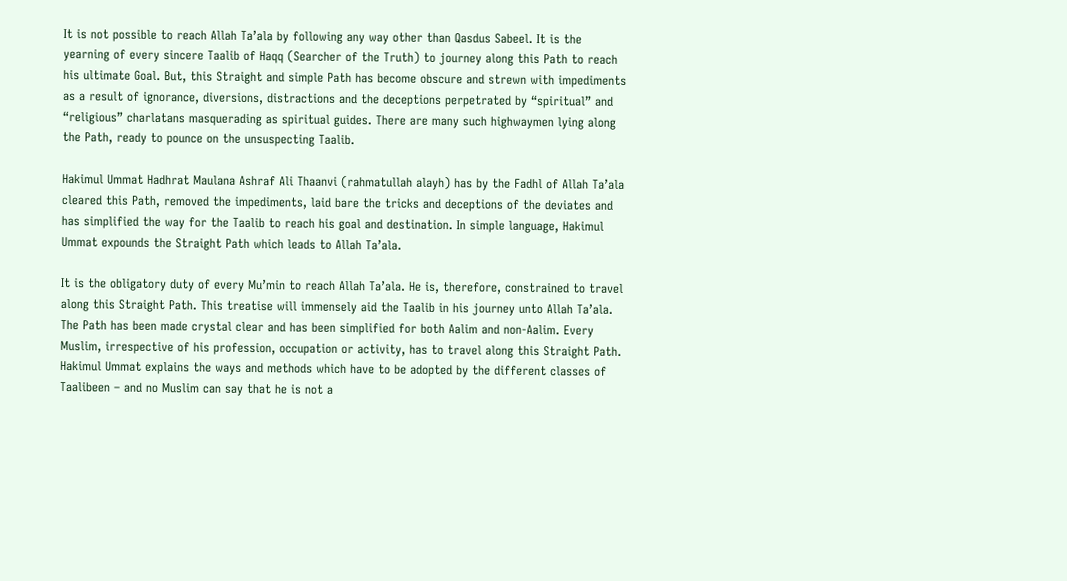It is not possible to reach Allah Ta’ala by following any way other than Qasdus Sabeel. It is the yearning of every sincere Taalib of Haqq (Searcher of the Truth) to journey along this Path to reach his ultimate Goal. But, this Straight and simple Path has become obscure and strewn with impediments as a result of ignorance, diversions, distractions and the deceptions perpetrated by “spiritual” and “religious” charlatans masquerading as spiritual guides. There are many such highwaymen lying along the Path, ready to pounce on the unsuspecting Taalib.

Hakimul Ummat Hadhrat Maulana Ashraf Ali Thaanvi (rahmatullah alayh) has by the Fadhl of Allah Ta’ala cleared this Path, removed the impediments, laid bare the tricks and deceptions of the deviates and has simplified the way for the Taalib to reach his goal and destination. In simple language, Hakimul Ummat expounds the Straight Path which leads to Allah Ta’ala.

It is the obligatory duty of every Mu’min to reach Allah Ta’ala. He is, therefore, constrained to travel along this Straight Path. This treatise will immensely aid the Taalib in his journey unto Allah Ta’ala. The Path has been made crystal clear and has been simplified for both Aalim and non-Aalim. Every Muslim, irrespective of his profession, occupation or activity, has to travel along this Straight Path. Hakimul Ummat explains the ways and methods which have to be adopted by the different classes of Taalibeen – and no Muslim can say that he is not a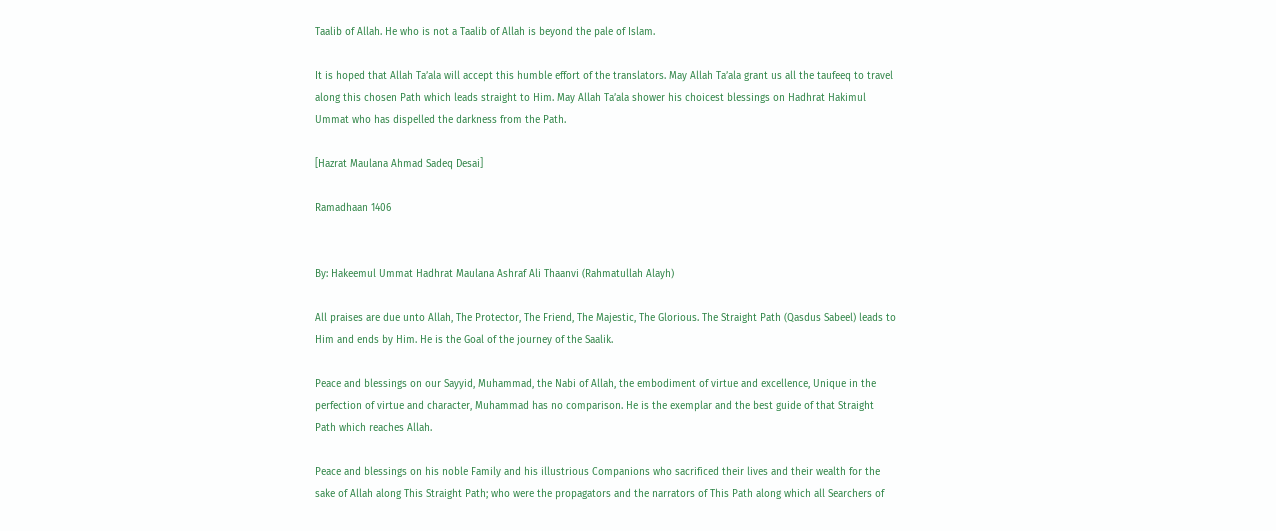Taalib of Allah. He who is not a Taalib of Allah is beyond the pale of Islam.

It is hoped that Allah Ta’ala will accept this humble effort of the translators. May Allah Ta’ala grant us all the taufeeq to travel along this chosen Path which leads straight to Him. May Allah Ta’ala shower his choicest blessings on Hadhrat Hakimul Ummat who has dispelled the darkness from the Path.

[Hazrat Maulana Ahmad Sadeq Desai]

Ramadhaan 1406


By: Hakeemul Ummat Hadhrat Maulana Ashraf Ali Thaanvi (Rahmatullah Alayh)

All praises are due unto Allah, The Protector, The Friend, The Majestic, The Glorious. The Straight Path (Qasdus Sabeel) leads to Him and ends by Him. He is the Goal of the journey of the Saalik.

Peace and blessings on our Sayyid, Muhammad, the Nabi of Allah, the embodiment of virtue and excellence, Unique in the perfection of virtue and character, Muhammad has no comparison. He is the exemplar and the best guide of that Straight Path which reaches Allah.

Peace and blessings on his noble Family and his illustrious Companions who sacrificed their lives and their wealth for the sake of Allah along This Straight Path; who were the propagators and the narrators of This Path along which all Searchers of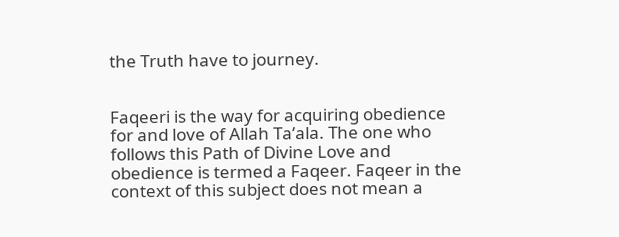the Truth have to journey.


Faqeeri is the way for acquiring obedience for and love of Allah Ta’ala. The one who follows this Path of Divine Love and obedience is termed a Faqeer. Faqeer in the context of this subject does not mean a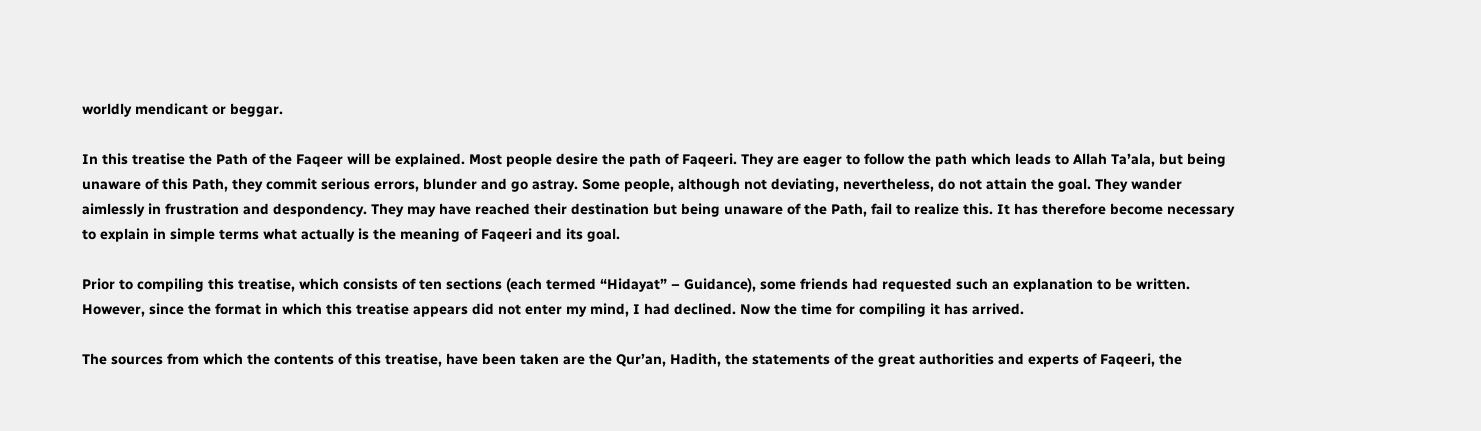worldly mendicant or beggar.

In this treatise the Path of the Faqeer will be explained. Most people desire the path of Faqeeri. They are eager to follow the path which leads to Allah Ta’ala, but being unaware of this Path, they commit serious errors, blunder and go astray. Some people, although not deviating, nevertheless, do not attain the goal. They wander aimlessly in frustration and despondency. They may have reached their destination but being unaware of the Path, fail to realize this. It has therefore become necessary to explain in simple terms what actually is the meaning of Faqeeri and its goal.

Prior to compiling this treatise, which consists of ten sections (each termed “Hidayat” – Guidance), some friends had requested such an explanation to be written. However, since the format in which this treatise appears did not enter my mind, I had declined. Now the time for compiling it has arrived.

The sources from which the contents of this treatise, have been taken are the Qur’an, Hadith, the statements of the great authorities and experts of Faqeeri, the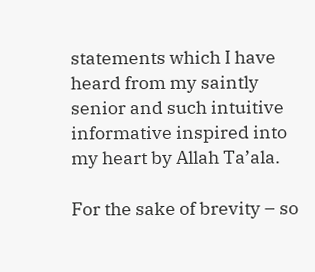statements which I have heard from my saintly senior and such intuitive informative inspired into my heart by Allah Ta’ala.

For the sake of brevity – so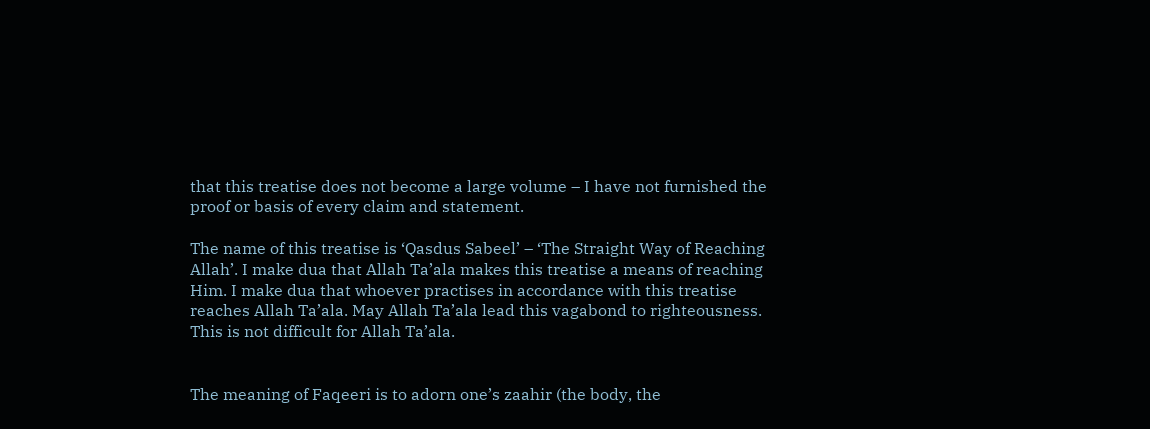that this treatise does not become a large volume – I have not furnished the proof or basis of every claim and statement.

The name of this treatise is ‘Qasdus Sabeel’ – ‘The Straight Way of Reaching Allah’. I make dua that Allah Ta’ala makes this treatise a means of reaching Him. I make dua that whoever practises in accordance with this treatise reaches Allah Ta’ala. May Allah Ta’ala lead this vagabond to righteousness. This is not difficult for Allah Ta’ala.


The meaning of Faqeeri is to adorn one’s zaahir (the body, the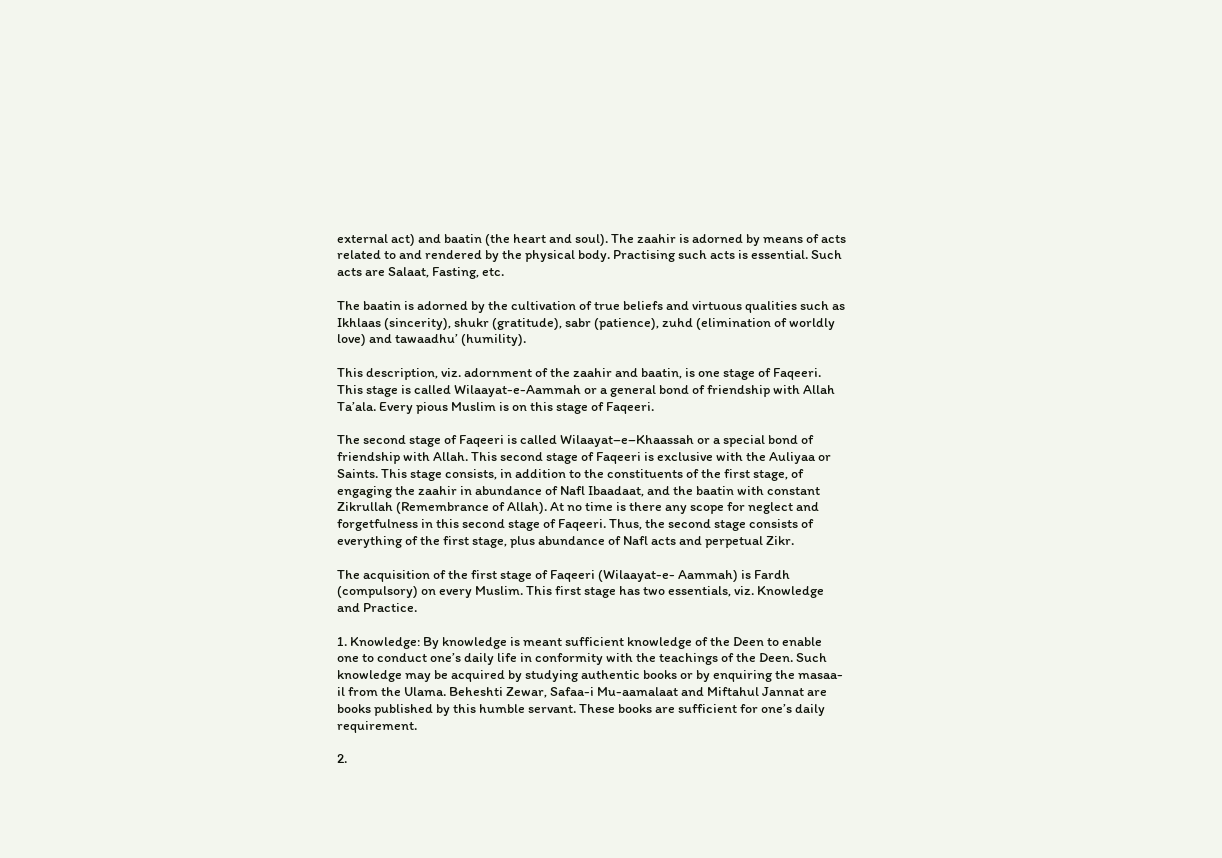external act) and baatin (the heart and soul). The zaahir is adorned by means of acts related to and rendered by the physical body. Practising such acts is essential. Such acts are Salaat, Fasting, etc.

The baatin is adorned by the cultivation of true beliefs and virtuous qualities such as Ikhlaas (sincerity), shukr (gratitude), sabr (patience), zuhd (elimination of worldly love) and tawaadhu’ (humility).

This description, viz. adornment of the zaahir and baatin, is one stage of Faqeeri. This stage is called Wilaayat-e-Aammah or a general bond of friendship with Allah Ta’ala. Every pious Muslim is on this stage of Faqeeri.

The second stage of Faqeeri is called Wilaayat–e–Khaassah or a special bond of friendship with Allah. This second stage of Faqeeri is exclusive with the Auliyaa or Saints. This stage consists, in addition to the constituents of the first stage, of engaging the zaahir in abundance of Nafl Ibaadaat, and the baatin with constant Zikrullah (Remembrance of Allah). At no time is there any scope for neglect and forgetfulness in this second stage of Faqeeri. Thus, the second stage consists of everything of the first stage, plus abundance of Nafl acts and perpetual Zikr.

The acquisition of the first stage of Faqeeri (Wilaayat-e- Aammah) is Fardh (compulsory) on every Muslim. This first stage has two essentials, viz. Knowledge and Practice.

1. Knowledge: By knowledge is meant sufficient knowledge of the Deen to enable one to conduct one’s daily life in conformity with the teachings of the Deen. Such knowledge may be acquired by studying authentic books or by enquiring the masaa-il from the Ulama. Beheshti Zewar, Safaa-i Mu-aamalaat and Miftahul Jannat are books published by this humble servant. These books are sufficient for one’s daily requirement.

2.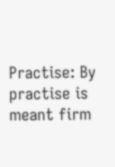Practise: By practise is meant firm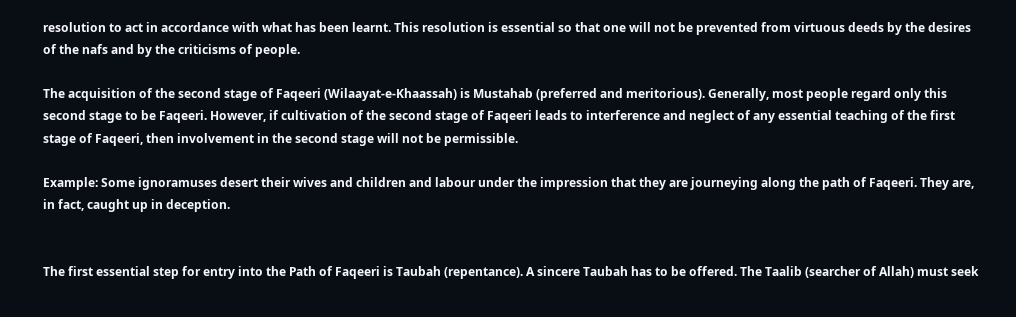resolution to act in accordance with what has been learnt. This resolution is essential so that one will not be prevented from virtuous deeds by the desires of the nafs and by the criticisms of people.

The acquisition of the second stage of Faqeeri (Wilaayat-e-Khaassah) is Mustahab (preferred and meritorious). Generally, most people regard only this second stage to be Faqeeri. However, if cultivation of the second stage of Faqeeri leads to interference and neglect of any essential teaching of the first stage of Faqeeri, then involvement in the second stage will not be permissible.

Example: Some ignoramuses desert their wives and children and labour under the impression that they are journeying along the path of Faqeeri. They are, in fact, caught up in deception.


The first essential step for entry into the Path of Faqeeri is Taubah (repentance). A sincere Taubah has to be offered. The Taalib (searcher of Allah) must seek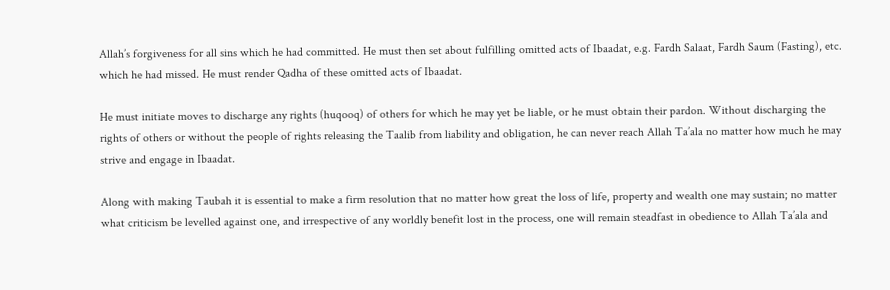Allah’s forgiveness for all sins which he had committed. He must then set about fulfilling omitted acts of Ibaadat, e.g. Fardh Salaat, Fardh Saum (Fasting), etc. which he had missed. He must render Qadha of these omitted acts of Ibaadat.

He must initiate moves to discharge any rights (huqooq) of others for which he may yet be liable, or he must obtain their pardon. Without discharging the rights of others or without the people of rights releasing the Taalib from liability and obligation, he can never reach Allah Ta’ala no matter how much he may strive and engage in Ibaadat.

Along with making Taubah it is essential to make a firm resolution that no matter how great the loss of life, property and wealth one may sustain; no matter what criticism be levelled against one, and irrespective of any worldly benefit lost in the process, one will remain steadfast in obedience to Allah Ta’ala and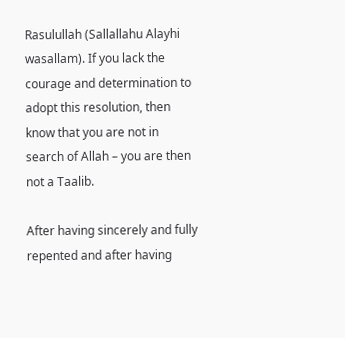Rasulullah (Sallallahu Alayhi wasallam). If you lack the courage and determination to adopt this resolution, then know that you are not in search of Allah – you are then not a Taalib.

After having sincerely and fully repented and after having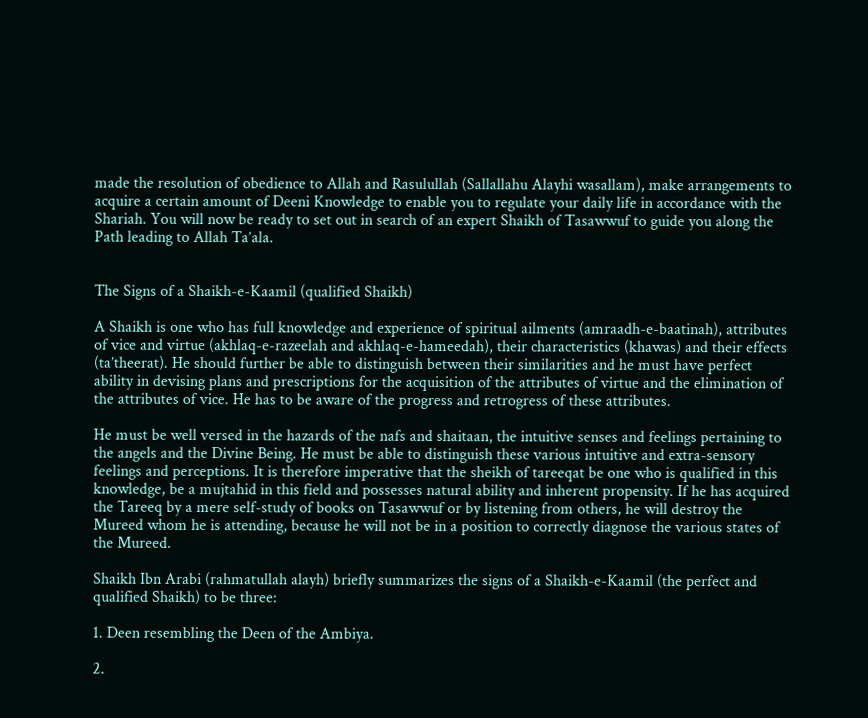made the resolution of obedience to Allah and Rasulullah (Sallallahu Alayhi wasallam), make arrangements to acquire a certain amount of Deeni Knowledge to enable you to regulate your daily life in accordance with the Shariah. You will now be ready to set out in search of an expert Shaikh of Tasawwuf to guide you along the Path leading to Allah Ta’ala.


The Signs of a Shaikh-e-Kaamil (qualified Shaikh)

A Shaikh is one who has full knowledge and experience of spiritual ailments (amraadh-e-baatinah), attributes of vice and virtue (akhlaq-e-razeelah and akhlaq-e-hameedah), their characteristics (khawas) and their effects (ta’theerat). He should further be able to distinguish between their similarities and he must have perfect ability in devising plans and prescriptions for the acquisition of the attributes of virtue and the elimination of the attributes of vice. He has to be aware of the progress and retrogress of these attributes.

He must be well versed in the hazards of the nafs and shaitaan, the intuitive senses and feelings pertaining to the angels and the Divine Being. He must be able to distinguish these various intuitive and extra-sensory feelings and perceptions. It is therefore imperative that the sheikh of tareeqat be one who is qualified in this knowledge, be a mujtahid in this field and possesses natural ability and inherent propensity. If he has acquired the Tareeq by a mere self-study of books on Tasawwuf or by listening from others, he will destroy the Mureed whom he is attending, because he will not be in a position to correctly diagnose the various states of the Mureed.

Shaikh Ibn Arabi (rahmatullah alayh) briefly summarizes the signs of a Shaikh-e-Kaamil (the perfect and qualified Shaikh) to be three:

1. Deen resembling the Deen of the Ambiya.

2.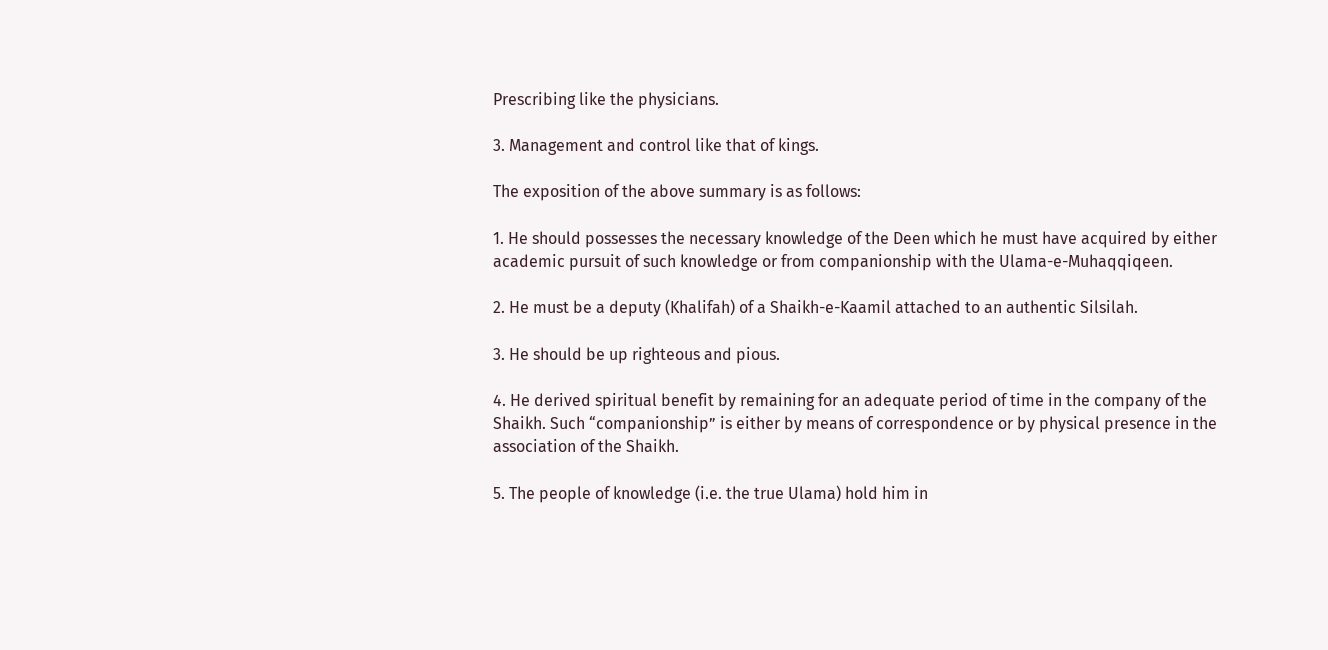Prescribing like the physicians.

3. Management and control like that of kings.

The exposition of the above summary is as follows:

1. He should possesses the necessary knowledge of the Deen which he must have acquired by either academic pursuit of such knowledge or from companionship with the Ulama-e-Muhaqqiqeen.

2. He must be a deputy (Khalifah) of a Shaikh-e-Kaamil attached to an authentic Silsilah.

3. He should be up righteous and pious.

4. He derived spiritual benefit by remaining for an adequate period of time in the company of the Shaikh. Such “companionship” is either by means of correspondence or by physical presence in the association of the Shaikh.

5. The people of knowledge (i.e. the true Ulama) hold him in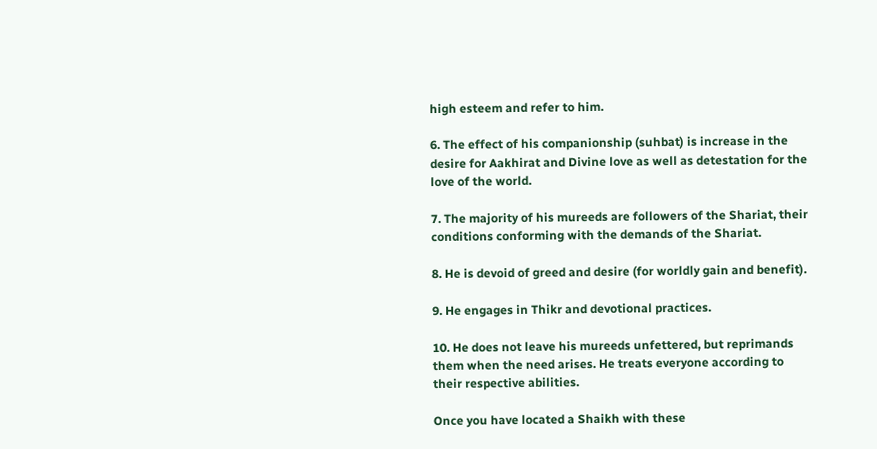high esteem and refer to him.

6. The effect of his companionship (suhbat) is increase in the desire for Aakhirat and Divine love as well as detestation for the love of the world.

7. The majority of his mureeds are followers of the Shariat, their conditions conforming with the demands of the Shariat.

8. He is devoid of greed and desire (for worldly gain and benefit).

9. He engages in Thikr and devotional practices.

10. He does not leave his mureeds unfettered, but reprimands them when the need arises. He treats everyone according to their respective abilities.

Once you have located a Shaikh with these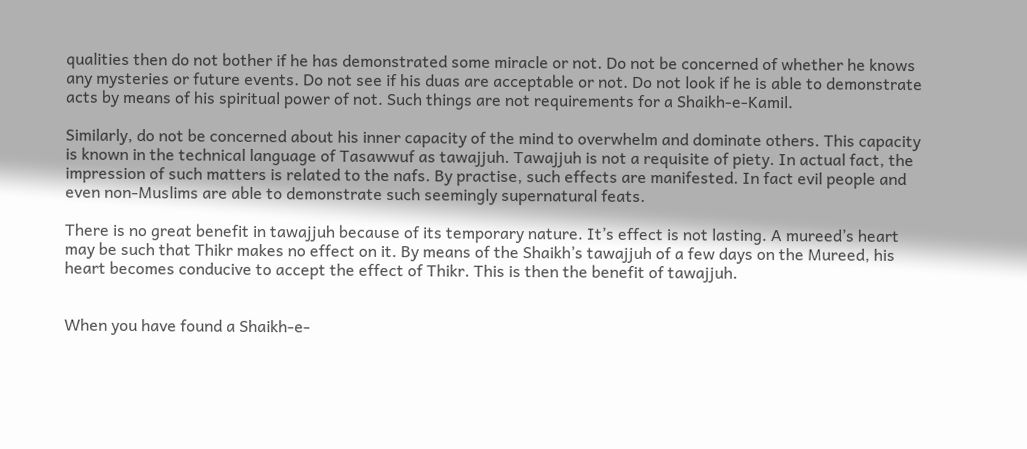qualities then do not bother if he has demonstrated some miracle or not. Do not be concerned of whether he knows any mysteries or future events. Do not see if his duas are acceptable or not. Do not look if he is able to demonstrate acts by means of his spiritual power of not. Such things are not requirements for a Shaikh-e-Kamil.

Similarly, do not be concerned about his inner capacity of the mind to overwhelm and dominate others. This capacity is known in the technical language of Tasawwuf as tawajjuh. Tawajjuh is not a requisite of piety. In actual fact, the impression of such matters is related to the nafs. By practise, such effects are manifested. In fact evil people and even non-Muslims are able to demonstrate such seemingly supernatural feats.

There is no great benefit in tawajjuh because of its temporary nature. It’s effect is not lasting. A mureed’s heart may be such that Thikr makes no effect on it. By means of the Shaikh’s tawajjuh of a few days on the Mureed, his heart becomes conducive to accept the effect of Thikr. This is then the benefit of tawajjuh.


When you have found a Shaikh-e-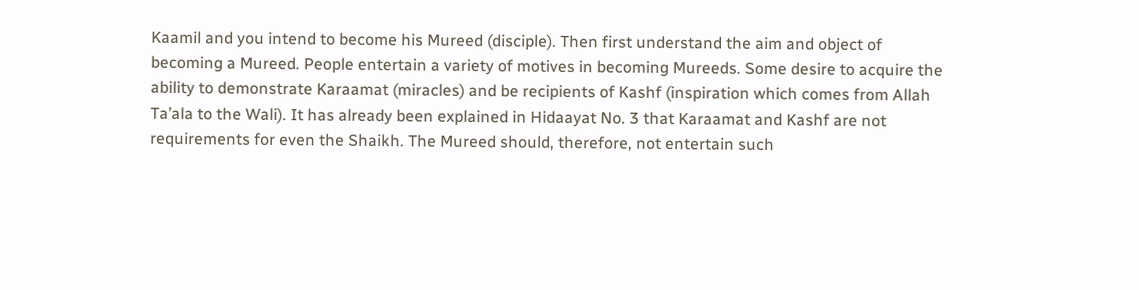Kaamil and you intend to become his Mureed (disciple). Then first understand the aim and object of becoming a Mureed. People entertain a variety of motives in becoming Mureeds. Some desire to acquire the ability to demonstrate Karaamat (miracles) and be recipients of Kashf (inspiration which comes from Allah Ta’ala to the Wali). It has already been explained in Hidaayat No. 3 that Karaamat and Kashf are not requirements for even the Shaikh. The Mureed should, therefore, not entertain such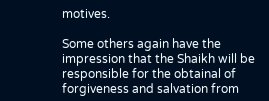motives.

Some others again have the impression that the Shaikh will be responsible for the obtainal of forgiveness and salvation from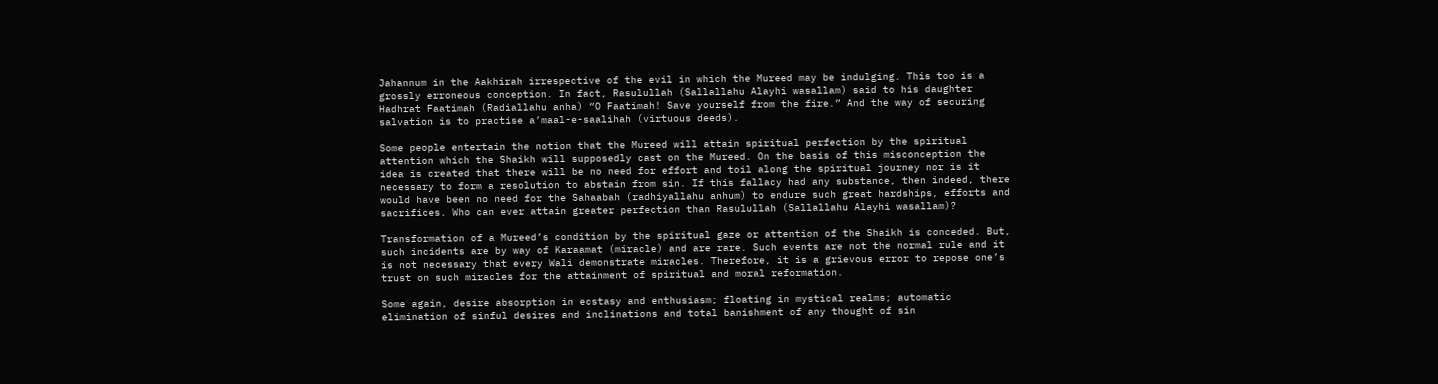Jahannum in the Aakhirah irrespective of the evil in which the Mureed may be indulging. This too is a grossly erroneous conception. In fact, Rasulullah (Sallallahu Alayhi wasallam) said to his daughter Hadhrat Faatimah (Radiallahu anha) “O Faatimah! Save yourself from the fire.” And the way of securing salvation is to practise a’maal-e-saalihah (virtuous deeds).

Some people entertain the notion that the Mureed will attain spiritual perfection by the spiritual attention which the Shaikh will supposedly cast on the Mureed. On the basis of this misconception the idea is created that there will be no need for effort and toil along the spiritual journey nor is it necessary to form a resolution to abstain from sin. If this fallacy had any substance, then indeed, there would have been no need for the Sahaabah (radhiyallahu anhum) to endure such great hardships, efforts and sacrifices. Who can ever attain greater perfection than Rasulullah (Sallallahu Alayhi wasallam)?

Transformation of a Mureed’s condition by the spiritual gaze or attention of the Shaikh is conceded. But, such incidents are by way of Karaamat (miracle) and are rare. Such events are not the normal rule and it is not necessary that every Wali demonstrate miracles. Therefore, it is a grievous error to repose one’s trust on such miracles for the attainment of spiritual and moral reformation.

Some again, desire absorption in ecstasy and enthusiasm; floating in mystical realms; automatic elimination of sinful desires and inclinations and total banishment of any thought of sin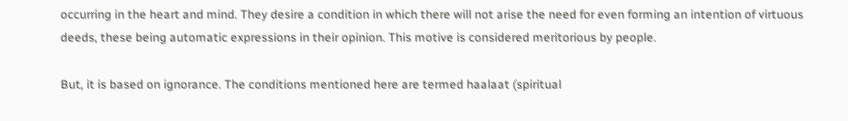occurring in the heart and mind. They desire a condition in which there will not arise the need for even forming an intention of virtuous deeds, these being automatic expressions in their opinion. This motive is considered meritorious by people.

But, it is based on ignorance. The conditions mentioned here are termed haalaat (spiritual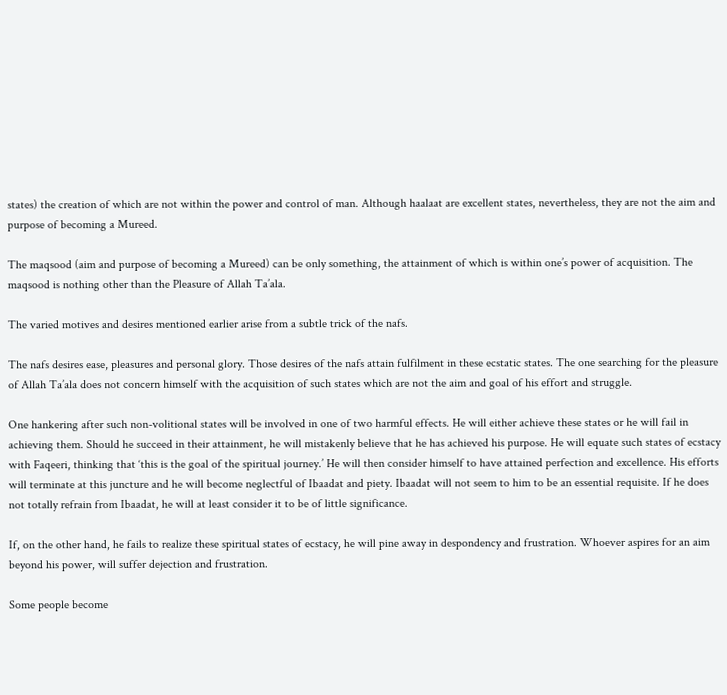states) the creation of which are not within the power and control of man. Although haalaat are excellent states, nevertheless, they are not the aim and purpose of becoming a Mureed.

The maqsood (aim and purpose of becoming a Mureed) can be only something, the attainment of which is within one’s power of acquisition. The maqsood is nothing other than the Pleasure of Allah Ta’ala.

The varied motives and desires mentioned earlier arise from a subtle trick of the nafs.

The nafs desires ease, pleasures and personal glory. Those desires of the nafs attain fulfilment in these ecstatic states. The one searching for the pleasure of Allah Ta’ala does not concern himself with the acquisition of such states which are not the aim and goal of his effort and struggle.

One hankering after such non-volitional states will be involved in one of two harmful effects. He will either achieve these states or he will fail in achieving them. Should he succeed in their attainment, he will mistakenly believe that he has achieved his purpose. He will equate such states of ecstacy with Faqeeri, thinking that ‘this is the goal of the spiritual journey.’ He will then consider himself to have attained perfection and excellence. His efforts will terminate at this juncture and he will become neglectful of Ibaadat and piety. Ibaadat will not seem to him to be an essential requisite. If he does not totally refrain from Ibaadat, he will at least consider it to be of little significance.

If, on the other hand, he fails to realize these spiritual states of ecstacy, he will pine away in despondency and frustration. Whoever aspires for an aim beyond his power, will suffer dejection and frustration.

Some people become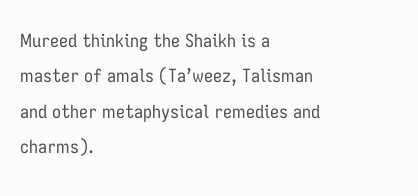Mureed thinking the Shaikh is a master of amals (Ta’weez, Talisman and other metaphysical remedies and charms).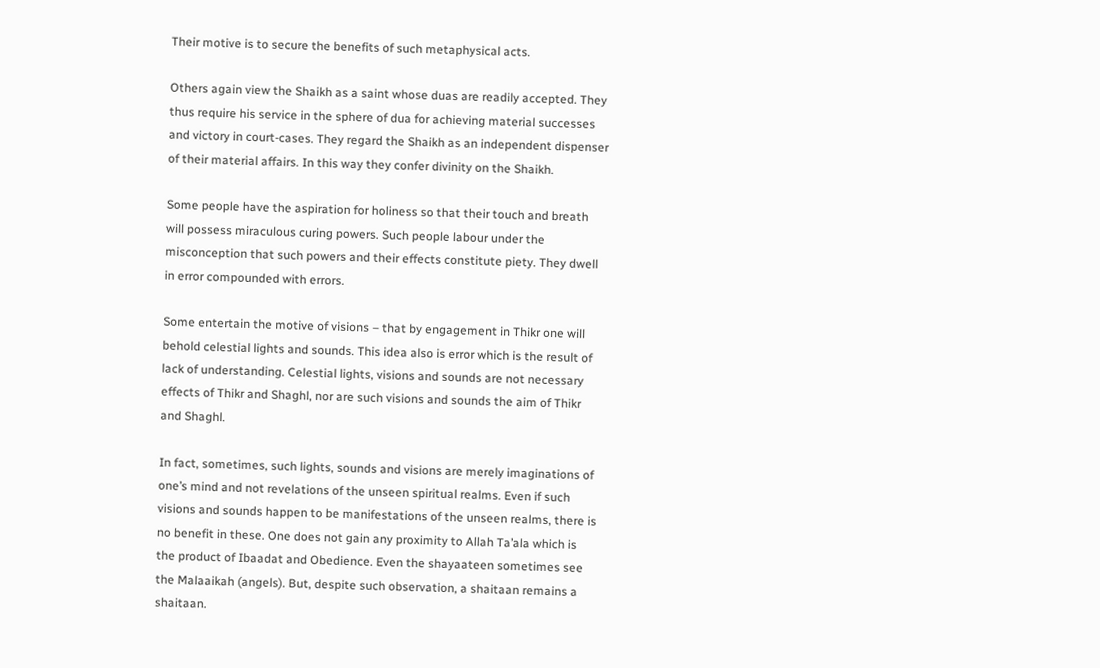Their motive is to secure the benefits of such metaphysical acts.

Others again view the Shaikh as a saint whose duas are readily accepted. They thus require his service in the sphere of dua for achieving material successes and victory in court-cases. They regard the Shaikh as an independent dispenser of their material affairs. In this way they confer divinity on the Shaikh.

Some people have the aspiration for holiness so that their touch and breath will possess miraculous curing powers. Such people labour under the misconception that such powers and their effects constitute piety. They dwell in error compounded with errors.

Some entertain the motive of visions – that by engagement in Thikr one will behold celestial lights and sounds. This idea also is error which is the result of lack of understanding. Celestial lights, visions and sounds are not necessary effects of Thikr and Shaghl, nor are such visions and sounds the aim of Thikr and Shaghl.

In fact, sometimes, such lights, sounds and visions are merely imaginations of one’s mind and not revelations of the unseen spiritual realms. Even if such visions and sounds happen to be manifestations of the unseen realms, there is no benefit in these. One does not gain any proximity to Allah Ta’ala which is the product of Ibaadat and Obedience. Even the shayaateen sometimes see the Malaaikah (angels). But, despite such observation, a shaitaan remains a shaitaan.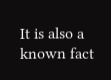It is also a known fact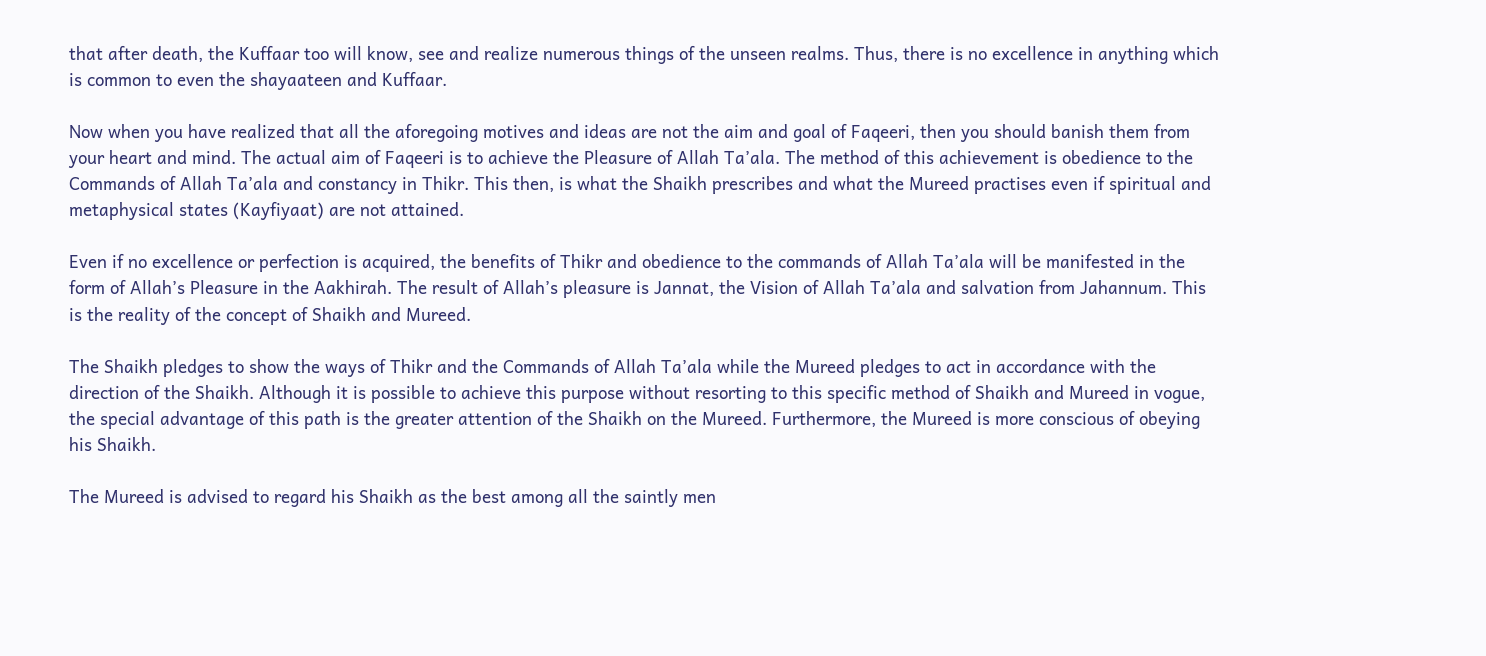that after death, the Kuffaar too will know, see and realize numerous things of the unseen realms. Thus, there is no excellence in anything which is common to even the shayaateen and Kuffaar.

Now when you have realized that all the aforegoing motives and ideas are not the aim and goal of Faqeeri, then you should banish them from your heart and mind. The actual aim of Faqeeri is to achieve the Pleasure of Allah Ta’ala. The method of this achievement is obedience to the Commands of Allah Ta’ala and constancy in Thikr. This then, is what the Shaikh prescribes and what the Mureed practises even if spiritual and metaphysical states (Kayfiyaat) are not attained.

Even if no excellence or perfection is acquired, the benefits of Thikr and obedience to the commands of Allah Ta’ala will be manifested in the form of Allah’s Pleasure in the Aakhirah. The result of Allah’s pleasure is Jannat, the Vision of Allah Ta’ala and salvation from Jahannum. This is the reality of the concept of Shaikh and Mureed.

The Shaikh pledges to show the ways of Thikr and the Commands of Allah Ta’ala while the Mureed pledges to act in accordance with the direction of the Shaikh. Although it is possible to achieve this purpose without resorting to this specific method of Shaikh and Mureed in vogue, the special advantage of this path is the greater attention of the Shaikh on the Mureed. Furthermore, the Mureed is more conscious of obeying his Shaikh.

The Mureed is advised to regard his Shaikh as the best among all the saintly men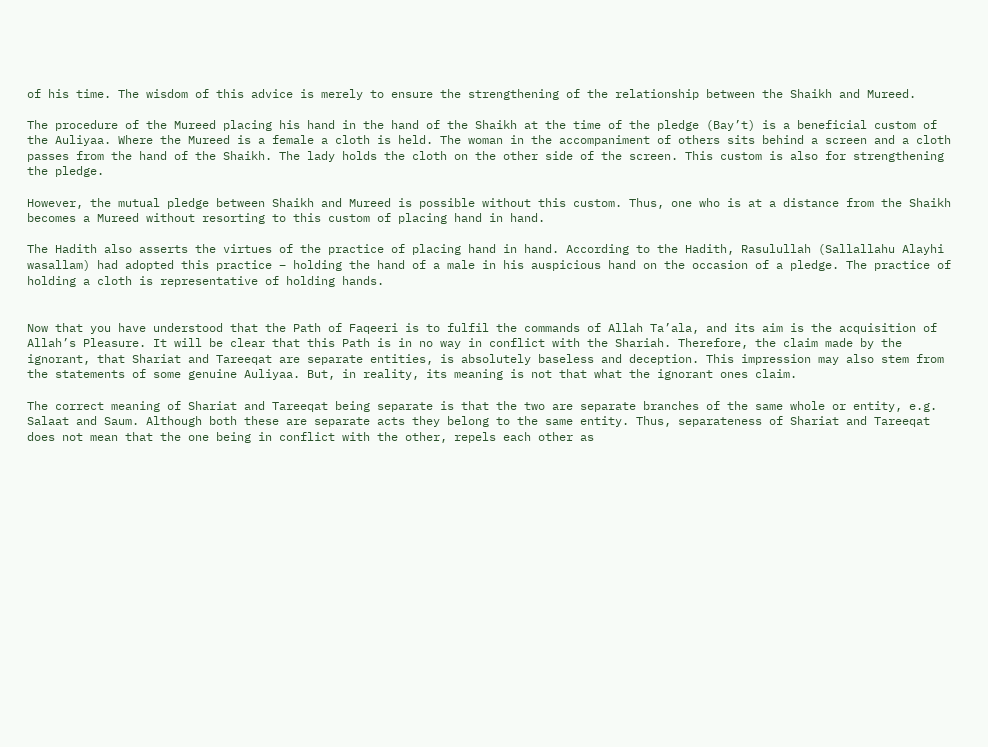of his time. The wisdom of this advice is merely to ensure the strengthening of the relationship between the Shaikh and Mureed.

The procedure of the Mureed placing his hand in the hand of the Shaikh at the time of the pledge (Bay’t) is a beneficial custom of the Auliyaa. Where the Mureed is a female a cloth is held. The woman in the accompaniment of others sits behind a screen and a cloth passes from the hand of the Shaikh. The lady holds the cloth on the other side of the screen. This custom is also for strengthening the pledge.

However, the mutual pledge between Shaikh and Mureed is possible without this custom. Thus, one who is at a distance from the Shaikh becomes a Mureed without resorting to this custom of placing hand in hand.

The Hadith also asserts the virtues of the practice of placing hand in hand. According to the Hadith, Rasulullah (Sallallahu Alayhi wasallam) had adopted this practice – holding the hand of a male in his auspicious hand on the occasion of a pledge. The practice of holding a cloth is representative of holding hands.


Now that you have understood that the Path of Faqeeri is to fulfil the commands of Allah Ta’ala, and its aim is the acquisition of Allah’s Pleasure. It will be clear that this Path is in no way in conflict with the Shariah. Therefore, the claim made by the ignorant, that Shariat and Tareeqat are separate entities, is absolutely baseless and deception. This impression may also stem from the statements of some genuine Auliyaa. But, in reality, its meaning is not that what the ignorant ones claim.

The correct meaning of Shariat and Tareeqat being separate is that the two are separate branches of the same whole or entity, e.g. Salaat and Saum. Although both these are separate acts they belong to the same entity. Thus, separateness of Shariat and Tareeqat does not mean that the one being in conflict with the other, repels each other as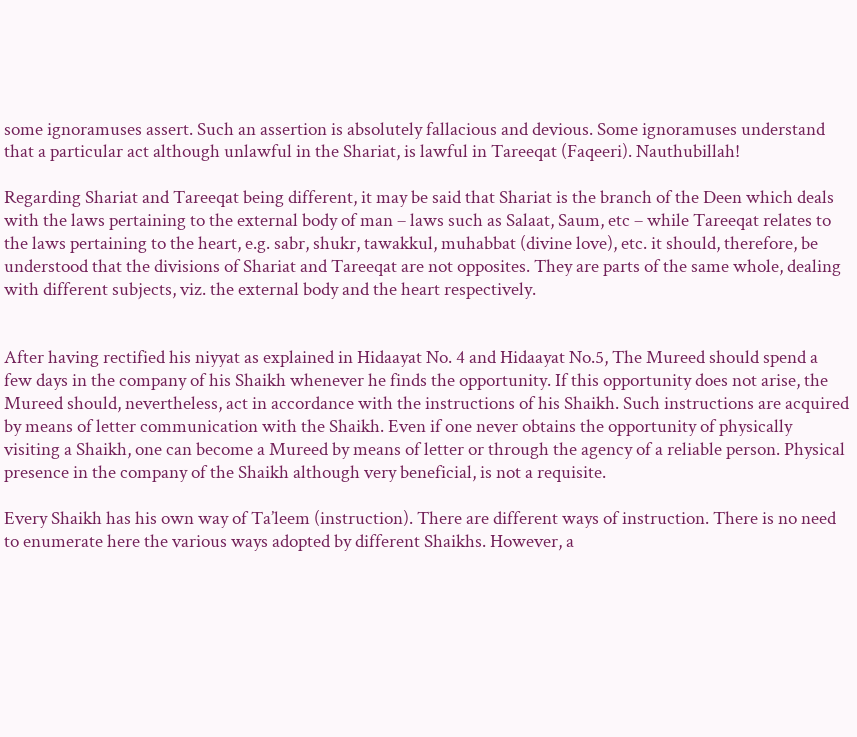some ignoramuses assert. Such an assertion is absolutely fallacious and devious. Some ignoramuses understand that a particular act although unlawful in the Shariat, is lawful in Tareeqat (Faqeeri). Nauthubillah!

Regarding Shariat and Tareeqat being different, it may be said that Shariat is the branch of the Deen which deals with the laws pertaining to the external body of man – laws such as Salaat, Saum, etc – while Tareeqat relates to the laws pertaining to the heart, e.g. sabr, shukr, tawakkul, muhabbat (divine love), etc. it should, therefore, be understood that the divisions of Shariat and Tareeqat are not opposites. They are parts of the same whole, dealing with different subjects, viz. the external body and the heart respectively.


After having rectified his niyyat as explained in Hidaayat No. 4 and Hidaayat No.5, The Mureed should spend a few days in the company of his Shaikh whenever he finds the opportunity. If this opportunity does not arise, the Mureed should, nevertheless, act in accordance with the instructions of his Shaikh. Such instructions are acquired by means of letter communication with the Shaikh. Even if one never obtains the opportunity of physically visiting a Shaikh, one can become a Mureed by means of letter or through the agency of a reliable person. Physical presence in the company of the Shaikh although very beneficial, is not a requisite.

Every Shaikh has his own way of Ta’leem (instruction). There are different ways of instruction. There is no need to enumerate here the various ways adopted by different Shaikhs. However, a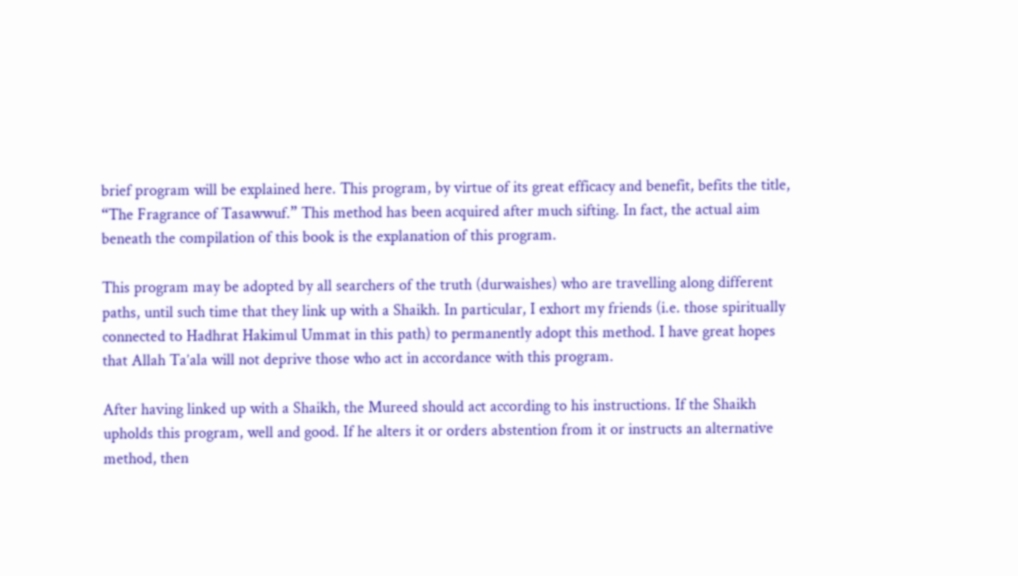brief program will be explained here. This program, by virtue of its great efficacy and benefit, befits the title, “The Fragrance of Tasawwuf.” This method has been acquired after much sifting. In fact, the actual aim beneath the compilation of this book is the explanation of this program.

This program may be adopted by all searchers of the truth (durwaishes) who are travelling along different paths, until such time that they link up with a Shaikh. In particular, I exhort my friends (i.e. those spiritually connected to Hadhrat Hakimul Ummat in this path) to permanently adopt this method. I have great hopes that Allah Ta’ala will not deprive those who act in accordance with this program.

After having linked up with a Shaikh, the Mureed should act according to his instructions. If the Shaikh upholds this program, well and good. If he alters it or orders abstention from it or instructs an alternative method, then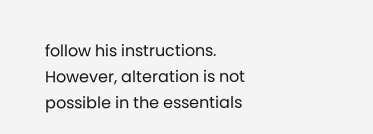follow his instructions. However, alteration is not possible in the essentials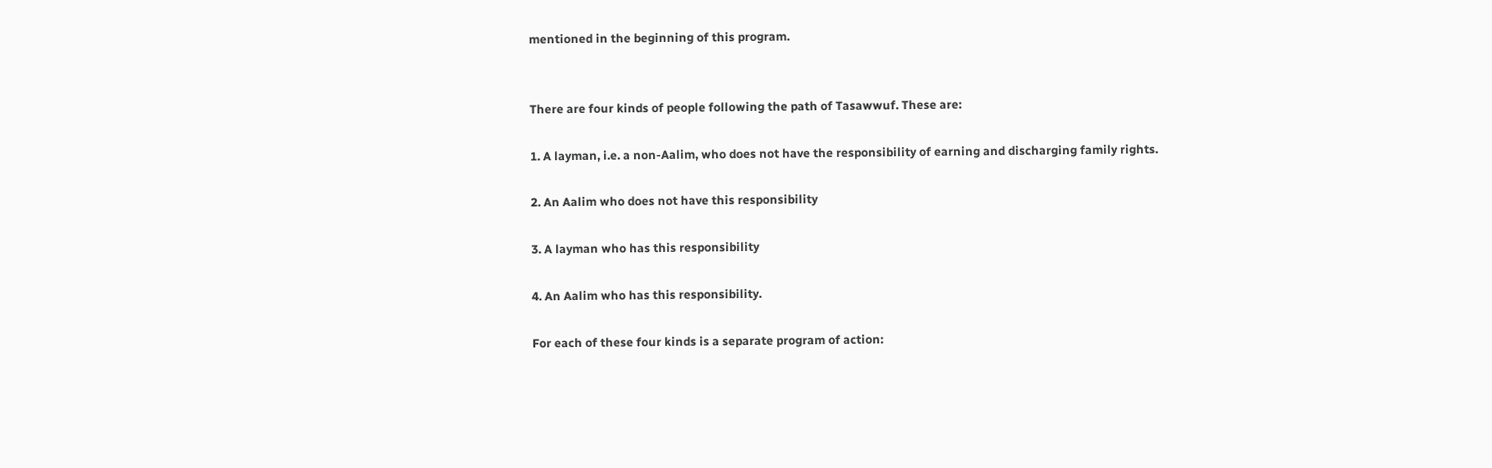mentioned in the beginning of this program.


There are four kinds of people following the path of Tasawwuf. These are:

1. A layman, i.e. a non-Aalim, who does not have the responsibility of earning and discharging family rights.

2. An Aalim who does not have this responsibility

3. A layman who has this responsibility

4. An Aalim who has this responsibility.

For each of these four kinds is a separate program of action: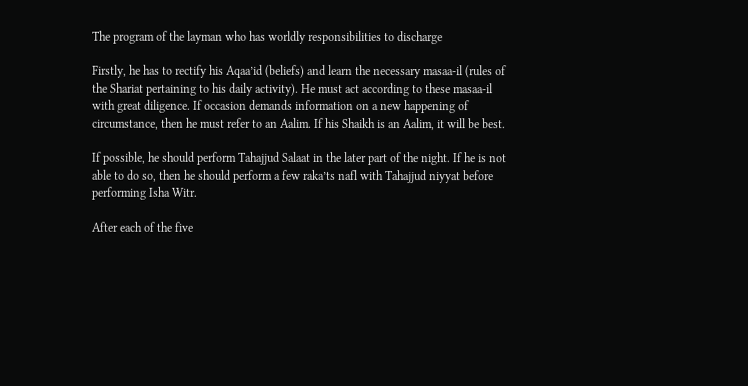The program of the layman who has worldly responsibilities to discharge

Firstly, he has to rectify his Aqaa’id (beliefs) and learn the necessary masaa-il (rules of the Shariat pertaining to his daily activity). He must act according to these masaa-il with great diligence. If occasion demands information on a new happening of circumstance, then he must refer to an Aalim. If his Shaikh is an Aalim, it will be best.

If possible, he should perform Tahajjud Salaat in the later part of the night. If he is not able to do so, then he should perform a few raka’ts nafl with Tahajjud niyyat before performing Isha Witr.

After each of the five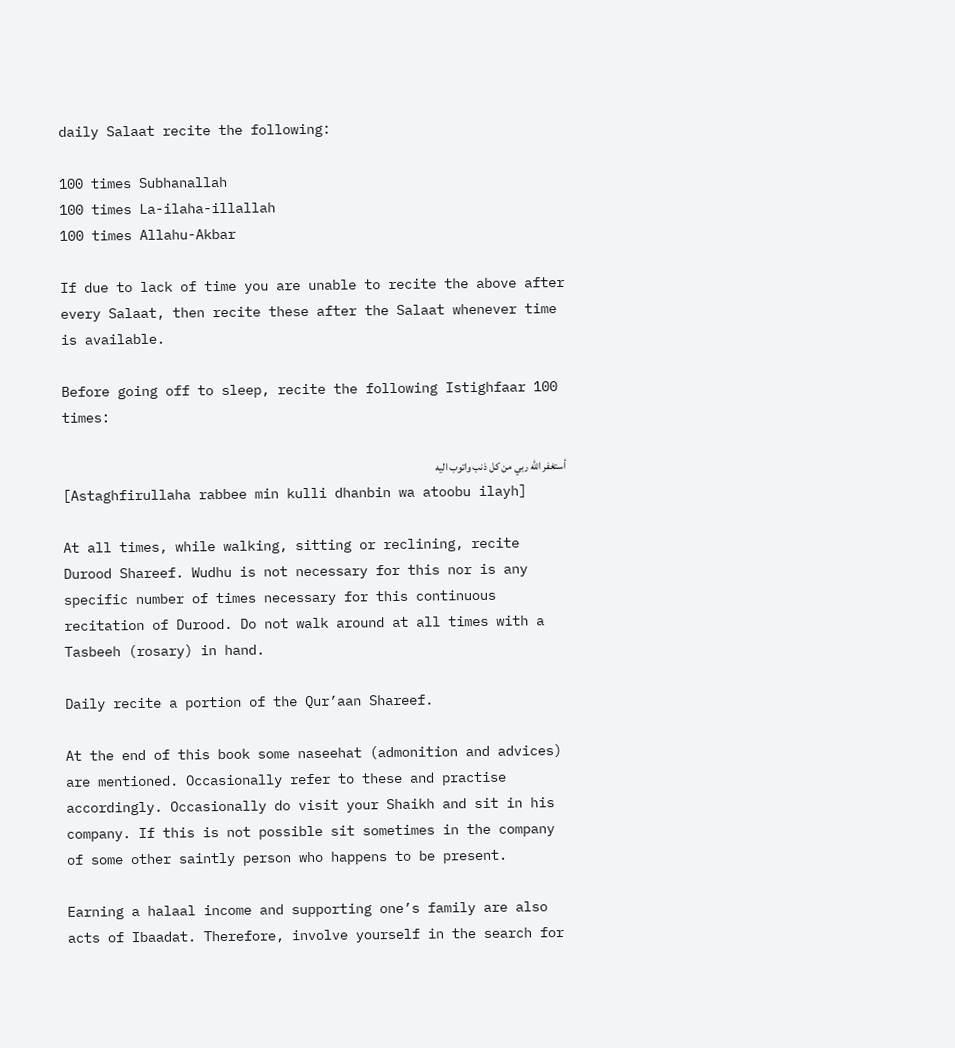daily Salaat recite the following:

100 times Subhanallah
100 times La-ilaha-illallah
100 times Allahu-Akbar

If due to lack of time you are unable to recite the above after every Salaat, then recite these after the Salaat whenever time is available.

Before going off to sleep, recite the following Istighfaar 100 times:

أستغفر الله ربي من كل ذنب واتوب اليه
[Astaghfirullaha rabbee min kulli dhanbin wa atoobu ilayh]

At all times, while walking, sitting or reclining, recite Durood Shareef. Wudhu is not necessary for this nor is any specific number of times necessary for this continuous recitation of Durood. Do not walk around at all times with a Tasbeeh (rosary) in hand.

Daily recite a portion of the Qur’aan Shareef.

At the end of this book some naseehat (admonition and advices) are mentioned. Occasionally refer to these and practise accordingly. Occasionally do visit your Shaikh and sit in his company. If this is not possible sit sometimes in the company of some other saintly person who happens to be present.

Earning a halaal income and supporting one’s family are also acts of Ibaadat. Therefore, involve yourself in the search for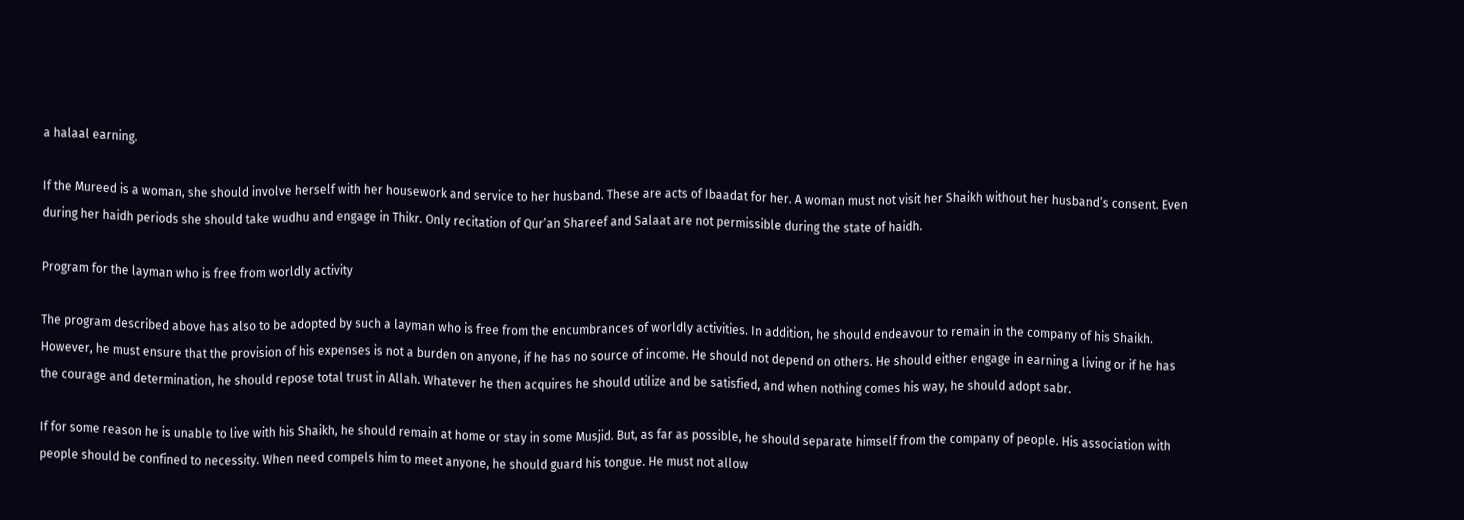a halaal earning.

If the Mureed is a woman, she should involve herself with her housework and service to her husband. These are acts of Ibaadat for her. A woman must not visit her Shaikh without her husband’s consent. Even during her haidh periods she should take wudhu and engage in Thikr. Only recitation of Qur’an Shareef and Salaat are not permissible during the state of haidh.

Program for the layman who is free from worldly activity

The program described above has also to be adopted by such a layman who is free from the encumbrances of worldly activities. In addition, he should endeavour to remain in the company of his Shaikh. However, he must ensure that the provision of his expenses is not a burden on anyone, if he has no source of income. He should not depend on others. He should either engage in earning a living or if he has the courage and determination, he should repose total trust in Allah. Whatever he then acquires he should utilize and be satisfied, and when nothing comes his way, he should adopt sabr.

If for some reason he is unable to live with his Shaikh, he should remain at home or stay in some Musjid. But, as far as possible, he should separate himself from the company of people. His association with people should be confined to necessity. When need compels him to meet anyone, he should guard his tongue. He must not allow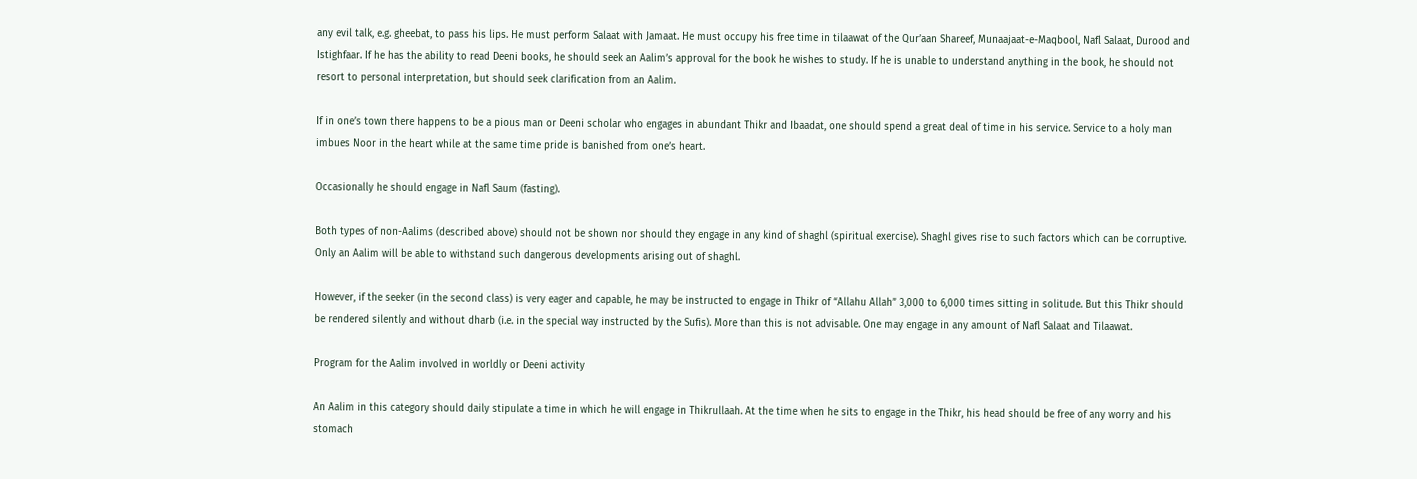any evil talk, e.g. gheebat, to pass his lips. He must perform Salaat with Jamaat. He must occupy his free time in tilaawat of the Qur’aan Shareef, Munaajaat-e-Maqbool, Nafl Salaat, Durood and Istighfaar. If he has the ability to read Deeni books, he should seek an Aalim’s approval for the book he wishes to study. If he is unable to understand anything in the book, he should not resort to personal interpretation, but should seek clarification from an Aalim.

If in one’s town there happens to be a pious man or Deeni scholar who engages in abundant Thikr and Ibaadat, one should spend a great deal of time in his service. Service to a holy man imbues Noor in the heart while at the same time pride is banished from one’s heart.

Occasionally he should engage in Nafl Saum (fasting).

Both types of non-Aalims (described above) should not be shown nor should they engage in any kind of shaghl (spiritual exercise). Shaghl gives rise to such factors which can be corruptive. Only an Aalim will be able to withstand such dangerous developments arising out of shaghl.

However, if the seeker (in the second class) is very eager and capable, he may be instructed to engage in Thikr of “Allahu Allah” 3,000 to 6,000 times sitting in solitude. But this Thikr should be rendered silently and without dharb (i.e. in the special way instructed by the Sufis). More than this is not advisable. One may engage in any amount of Nafl Salaat and Tilaawat.

Program for the Aalim involved in worldly or Deeni activity

An Aalim in this category should daily stipulate a time in which he will engage in Thikrullaah. At the time when he sits to engage in the Thikr, his head should be free of any worry and his stomach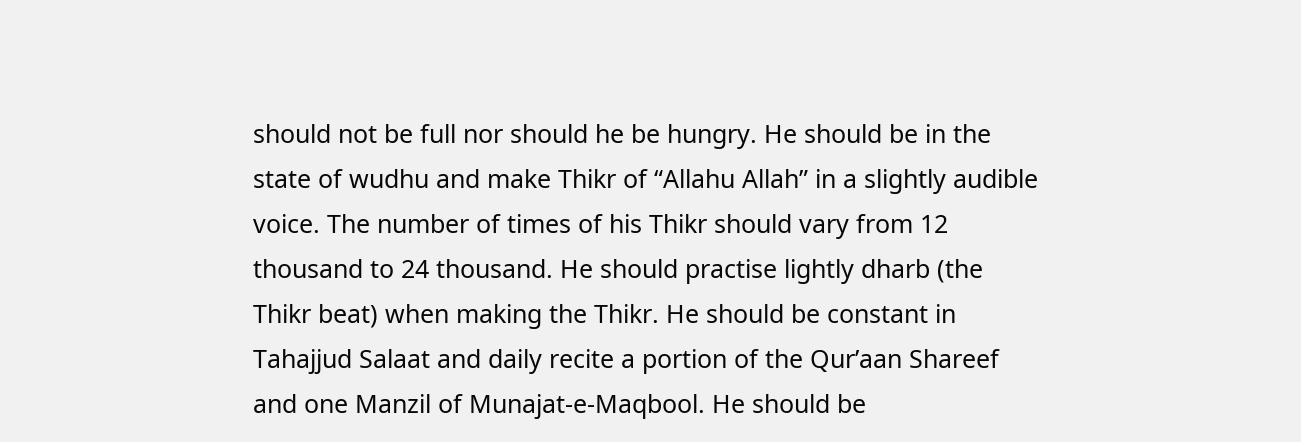should not be full nor should he be hungry. He should be in the state of wudhu and make Thikr of “Allahu Allah” in a slightly audible voice. The number of times of his Thikr should vary from 12 thousand to 24 thousand. He should practise lightly dharb (the Thikr beat) when making the Thikr. He should be constant in Tahajjud Salaat and daily recite a portion of the Qur’aan Shareef and one Manzil of Munajat-e-Maqbool. He should be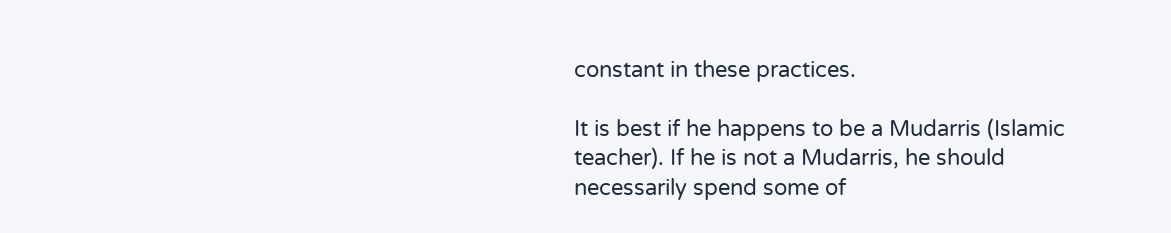constant in these practices.

It is best if he happens to be a Mudarris (Islamic teacher). If he is not a Mudarris, he should necessarily spend some of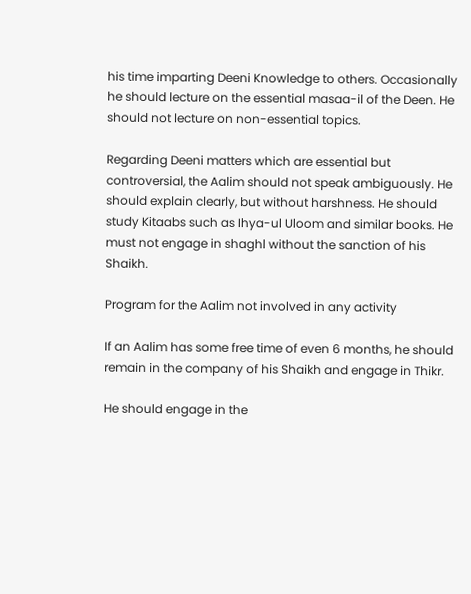his time imparting Deeni Knowledge to others. Occasionally he should lecture on the essential masaa-il of the Deen. He should not lecture on non-essential topics.

Regarding Deeni matters which are essential but controversial, the Aalim should not speak ambiguously. He should explain clearly, but without harshness. He should study Kitaabs such as Ihya-ul Uloom and similar books. He must not engage in shaghl without the sanction of his Shaikh.

Program for the Aalim not involved in any activity

If an Aalim has some free time of even 6 months, he should remain in the company of his Shaikh and engage in Thikr.

He should engage in the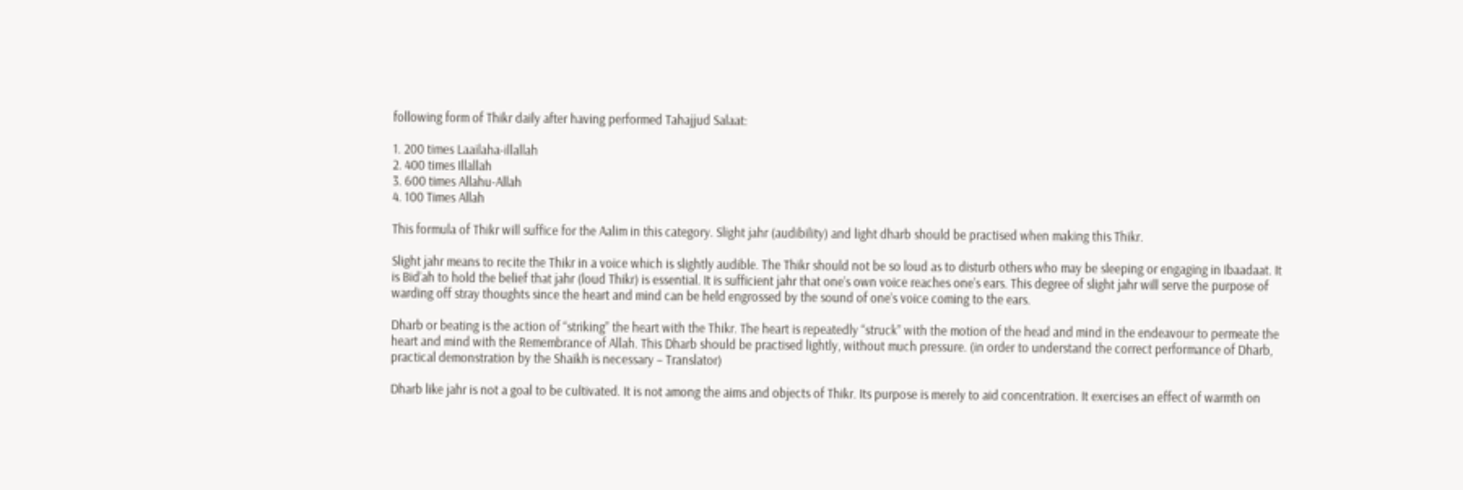following form of Thikr daily after having performed Tahajjud Salaat:

1. 200 times Laailaha-illallah
2. 400 times Illallah
3. 600 times Allahu-Allah
4. 100 Times Allah

This formula of Thikr will suffice for the Aalim in this category. Slight jahr (audibility) and light dharb should be practised when making this Thikr.

Slight jahr means to recite the Thikr in a voice which is slightly audible. The Thikr should not be so loud as to disturb others who may be sleeping or engaging in Ibaadaat. It is Bid’ah to hold the belief that jahr (loud Thikr) is essential. It is sufficient jahr that one’s own voice reaches one’s ears. This degree of slight jahr will serve the purpose of warding off stray thoughts since the heart and mind can be held engrossed by the sound of one’s voice coming to the ears.

Dharb or beating is the action of “striking” the heart with the Thikr. The heart is repeatedly “struck” with the motion of the head and mind in the endeavour to permeate the heart and mind with the Remembrance of Allah. This Dharb should be practised lightly, without much pressure. (in order to understand the correct performance of Dharb, practical demonstration by the Shaikh is necessary – Translator)

Dharb like jahr is not a goal to be cultivated. It is not among the aims and objects of Thikr. Its purpose is merely to aid concentration. It exercises an effect of warmth on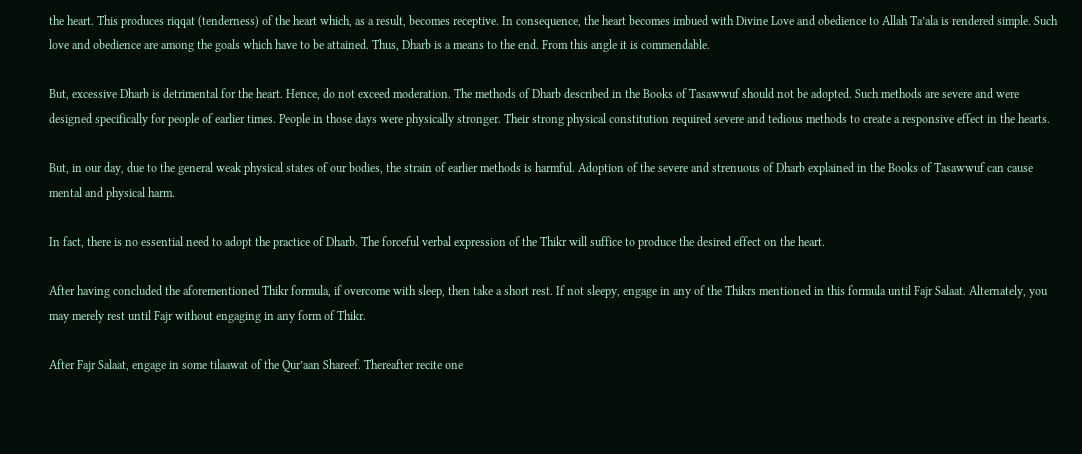the heart. This produces riqqat (tenderness) of the heart which, as a result, becomes receptive. In consequence, the heart becomes imbued with Divine Love and obedience to Allah Ta’ala is rendered simple. Such love and obedience are among the goals which have to be attained. Thus, Dharb is a means to the end. From this angle it is commendable.

But, excessive Dharb is detrimental for the heart. Hence, do not exceed moderation. The methods of Dharb described in the Books of Tasawwuf should not be adopted. Such methods are severe and were designed specifically for people of earlier times. People in those days were physically stronger. Their strong physical constitution required severe and tedious methods to create a responsive effect in the hearts.

But, in our day, due to the general weak physical states of our bodies, the strain of earlier methods is harmful. Adoption of the severe and strenuous of Dharb explained in the Books of Tasawwuf can cause mental and physical harm.

In fact, there is no essential need to adopt the practice of Dharb. The forceful verbal expression of the Thikr will suffice to produce the desired effect on the heart.

After having concluded the aforementioned Thikr formula, if overcome with sleep, then take a short rest. If not sleepy, engage in any of the Thikrs mentioned in this formula until Fajr Salaat. Alternately, you may merely rest until Fajr without engaging in any form of Thikr.

After Fajr Salaat, engage in some tilaawat of the Qur’aan Shareef. Thereafter recite one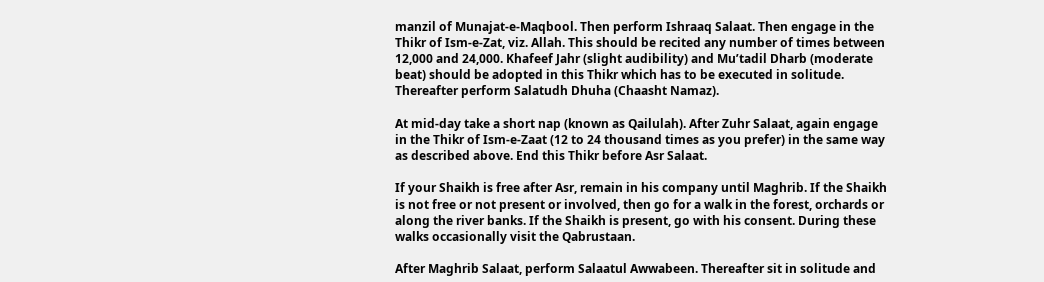manzil of Munajat-e-Maqbool. Then perform Ishraaq Salaat. Then engage in the Thikr of Ism-e-Zat, viz. Allah. This should be recited any number of times between 12,000 and 24,000. Khafeef Jahr (slight audibility) and Mu’tadil Dharb (moderate beat) should be adopted in this Thikr which has to be executed in solitude. Thereafter perform Salatudh Dhuha (Chaasht Namaz).

At mid-day take a short nap (known as Qailulah). After Zuhr Salaat, again engage in the Thikr of Ism-e-Zaat (12 to 24 thousand times as you prefer) in the same way as described above. End this Thikr before Asr Salaat.

If your Shaikh is free after Asr, remain in his company until Maghrib. If the Shaikh is not free or not present or involved, then go for a walk in the forest, orchards or along the river banks. If the Shaikh is present, go with his consent. During these walks occasionally visit the Qabrustaan.

After Maghrib Salaat, perform Salaatul Awwabeen. Thereafter sit in solitude and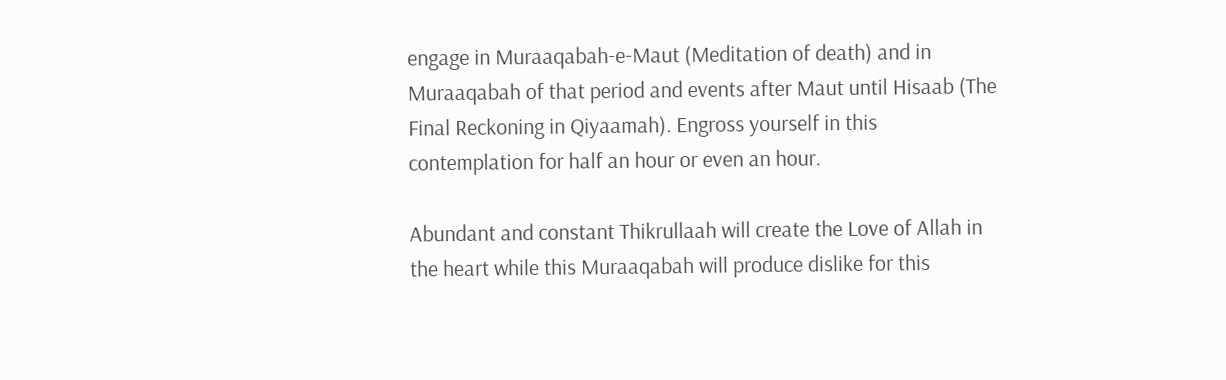engage in Muraaqabah-e-Maut (Meditation of death) and in Muraaqabah of that period and events after Maut until Hisaab (The Final Reckoning in Qiyaamah). Engross yourself in this contemplation for half an hour or even an hour.

Abundant and constant Thikrullaah will create the Love of Allah in the heart while this Muraaqabah will produce dislike for this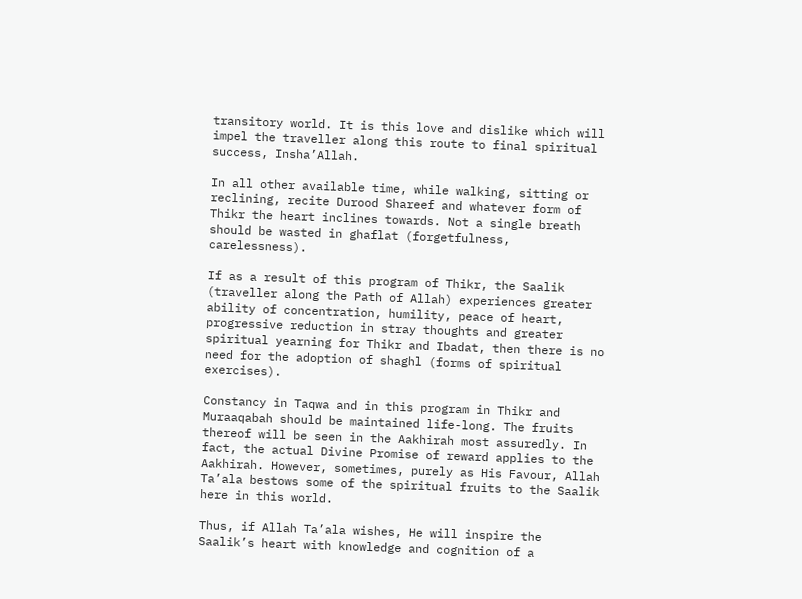transitory world. It is this love and dislike which will impel the traveller along this route to final spiritual success, Insha’Allah.

In all other available time, while walking, sitting or reclining, recite Durood Shareef and whatever form of Thikr the heart inclines towards. Not a single breath should be wasted in ghaflat (forgetfulness, carelessness).

If as a result of this program of Thikr, the Saalik (traveller along the Path of Allah) experiences greater ability of concentration, humility, peace of heart, progressive reduction in stray thoughts and greater spiritual yearning for Thikr and Ibadat, then there is no need for the adoption of shaghl (forms of spiritual exercises).

Constancy in Taqwa and in this program in Thikr and Muraaqabah should be maintained life-long. The fruits thereof will be seen in the Aakhirah most assuredly. In fact, the actual Divine Promise of reward applies to the Aakhirah. However, sometimes, purely as His Favour, Allah Ta’ala bestows some of the spiritual fruits to the Saalik here in this world.

Thus, if Allah Ta’ala wishes, He will inspire the Saalik’s heart with knowledge and cognition of a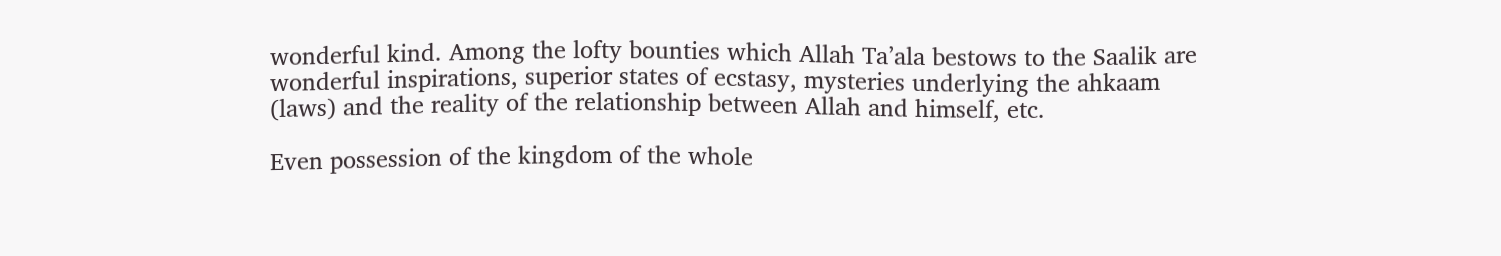wonderful kind. Among the lofty bounties which Allah Ta’ala bestows to the Saalik are wonderful inspirations, superior states of ecstasy, mysteries underlying the ahkaam (laws) and the reality of the relationship between Allah and himself, etc.

Even possession of the kingdom of the whole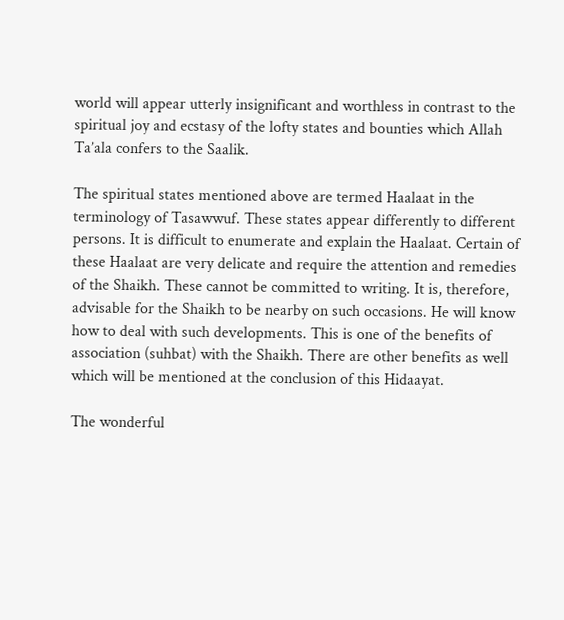world will appear utterly insignificant and worthless in contrast to the spiritual joy and ecstasy of the lofty states and bounties which Allah Ta’ala confers to the Saalik.

The spiritual states mentioned above are termed Haalaat in the terminology of Tasawwuf. These states appear differently to different persons. It is difficult to enumerate and explain the Haalaat. Certain of these Haalaat are very delicate and require the attention and remedies of the Shaikh. These cannot be committed to writing. It is, therefore, advisable for the Shaikh to be nearby on such occasions. He will know how to deal with such developments. This is one of the benefits of association (suhbat) with the Shaikh. There are other benefits as well which will be mentioned at the conclusion of this Hidaayat.

The wonderful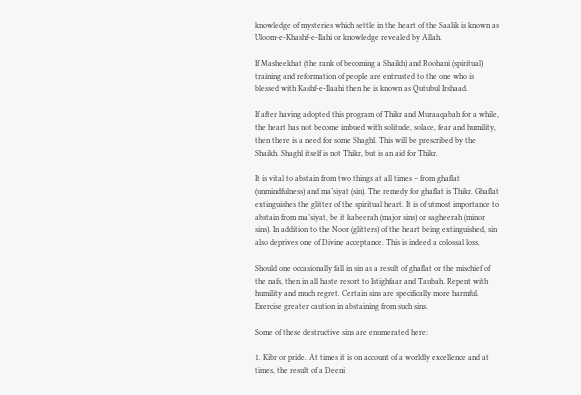knowledge of mysteries which settle in the heart of the Saalik is known as Uloom-e-Khashf-e-Ilahi or knowledge revealed by Allah.

If Masheekhat (the rank of becoming a Shaikh) and Roohani (spiritual) training and reformation of people are entrusted to the one who is blessed with Kashf-e-Ilaahi then he is known as Qutubul Irshaad.

If after having adopted this program of Thikr and Muraaqabah for a while, the heart has not become imbued with solitude, solace, fear and humility, then there is a need for some Shaghl. This will be prescribed by the Shaikh. Shaghl itself is not Thikr, but is an aid for Thikr.

It is vital to abstain from two things at all times – from ghaflat (unmindfulness) and ma’siyat (sin). The remedy for ghaflat is Thikr. Ghaflat extinguishes the glitter of the spiritual heart. It is of utmost importance to abstain from ma’siyat, be it kabeerah (major sins) or sagheerah (minor sins). In addition to the Noor (glitters) of the heart being extinguished, sin also deprives one of Divine acceptance. This is indeed a colossal loss.

Should one occasionally fall in sin as a result of ghaflat or the mischief of the nafs, then in all haste resort to Istighfaar and Taubah. Repent with humility and much regret. Certain sins are specifically more harmful. Exercise greater caution in abstaining from such sins.

Some of these destructive sins are enumerated here:

1. Kibr or pride. At times it is on account of a worldly excellence and at times, the result of a Deeni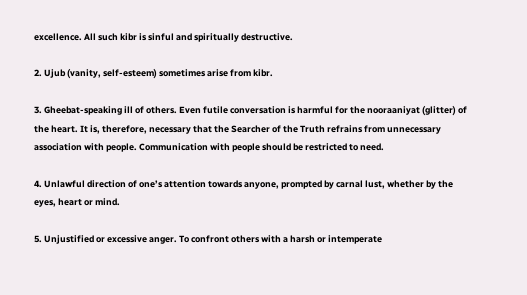excellence. All such kibr is sinful and spiritually destructive.

2. Ujub (vanity, self-esteem) sometimes arise from kibr.

3. Gheebat-speaking ill of others. Even futile conversation is harmful for the nooraaniyat (glitter) of the heart. It is, therefore, necessary that the Searcher of the Truth refrains from unnecessary association with people. Communication with people should be restricted to need.

4. Unlawful direction of one’s attention towards anyone, prompted by carnal lust, whether by the eyes, heart or mind.

5. Unjustified or excessive anger. To confront others with a harsh or intemperate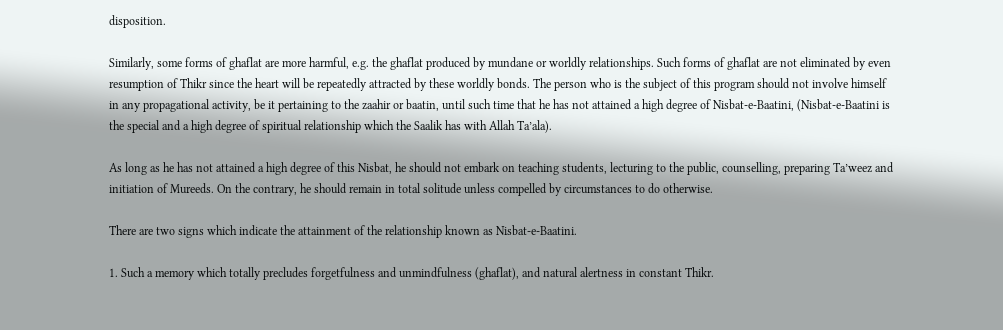disposition.

Similarly, some forms of ghaflat are more harmful, e.g. the ghaflat produced by mundane or worldly relationships. Such forms of ghaflat are not eliminated by even resumption of Thikr since the heart will be repeatedly attracted by these worldly bonds. The person who is the subject of this program should not involve himself in any propagational activity, be it pertaining to the zaahir or baatin, until such time that he has not attained a high degree of Nisbat-e-Baatini, (Nisbat-e-Baatini is the special and a high degree of spiritual relationship which the Saalik has with Allah Ta’ala).

As long as he has not attained a high degree of this Nisbat, he should not embark on teaching students, lecturing to the public, counselling, preparing Ta’weez and initiation of Mureeds. On the contrary, he should remain in total solitude unless compelled by circumstances to do otherwise.

There are two signs which indicate the attainment of the relationship known as Nisbat-e-Baatini.

1. Such a memory which totally precludes forgetfulness and unmindfulness (ghaflat), and natural alertness in constant Thikr.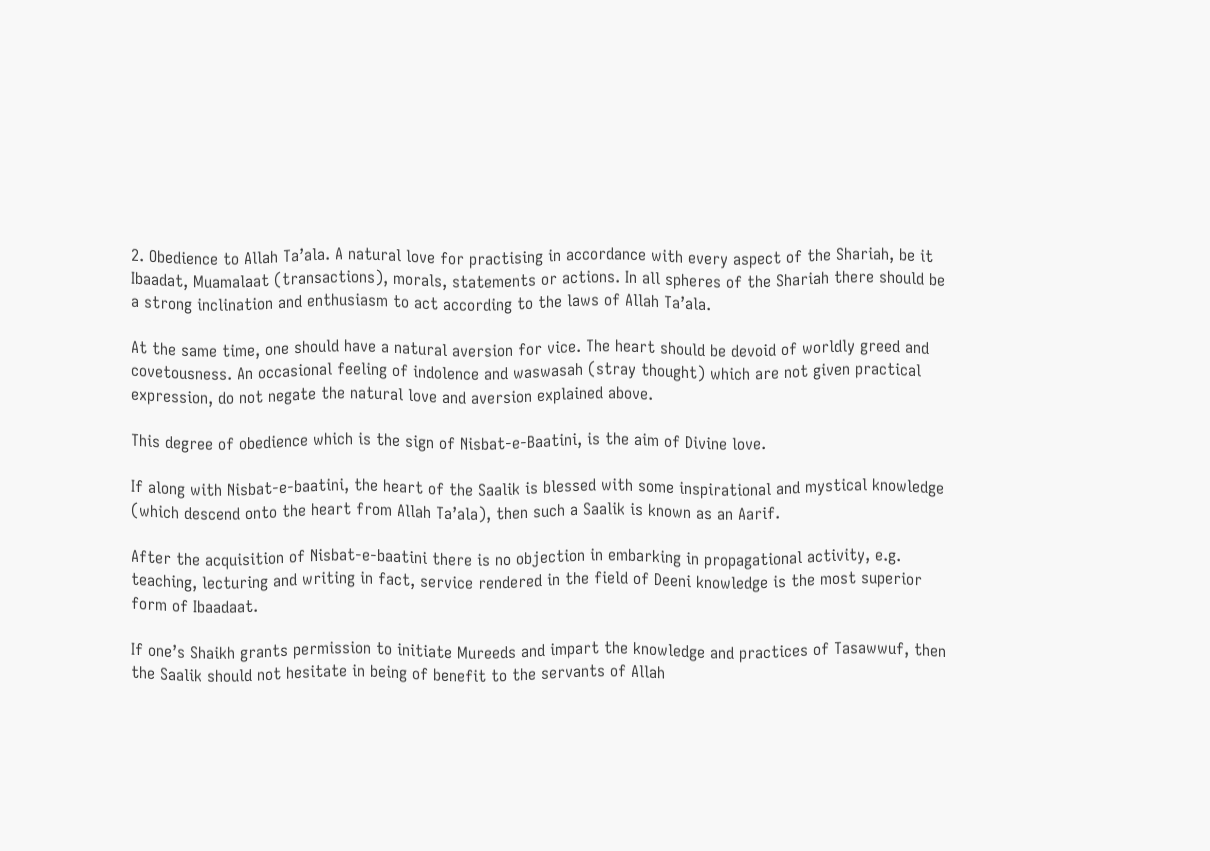2. Obedience to Allah Ta’ala. A natural love for practising in accordance with every aspect of the Shariah, be it Ibaadat, Muamalaat (transactions), morals, statements or actions. In all spheres of the Shariah there should be a strong inclination and enthusiasm to act according to the laws of Allah Ta’ala.

At the same time, one should have a natural aversion for vice. The heart should be devoid of worldly greed and covetousness. An occasional feeling of indolence and waswasah (stray thought) which are not given practical expression, do not negate the natural love and aversion explained above.

This degree of obedience which is the sign of Nisbat-e-Baatini, is the aim of Divine love.

If along with Nisbat-e-baatini, the heart of the Saalik is blessed with some inspirational and mystical knowledge (which descend onto the heart from Allah Ta’ala), then such a Saalik is known as an Aarif.

After the acquisition of Nisbat-e-baatini there is no objection in embarking in propagational activity, e.g. teaching, lecturing and writing in fact, service rendered in the field of Deeni knowledge is the most superior form of Ibaadaat.

If one’s Shaikh grants permission to initiate Mureeds and impart the knowledge and practices of Tasawwuf, then the Saalik should not hesitate in being of benefit to the servants of Allah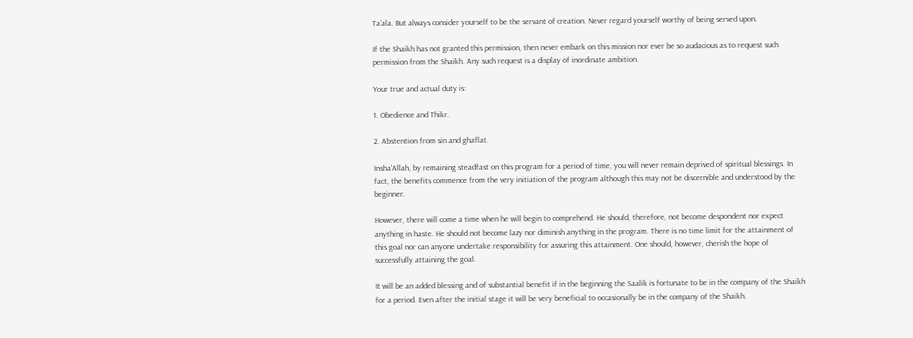Ta’ala. But always consider yourself to be the servant of creation. Never regard yourself worthy of being served upon.

If the Shaikh has not granted this permission, then never embark on this mission nor ever be so audacious as to request such permission from the Shaikh. Any such request is a display of inordinate ambition.

Your true and actual duty is:

1. Obedience and Thikr.

2. Abstention from sin and ghaflat.

Insha’Allah, by remaining steadfast on this program for a period of time, you will never remain deprived of spiritual blessings. In fact, the benefits commence from the very initiation of the program although this may not be discernible and understood by the beginner.

However, there will come a time when he will begin to comprehend. He should, therefore, not become despondent nor expect anything in haste. He should not become lazy nor diminish anything in the program. There is no time limit for the attainment of this goal nor can anyone undertake responsibility for assuring this attainment. One should, however, cherish the hope of successfully attaining the goal.

It will be an added blessing and of substantial benefit if in the beginning the Saalik is fortunate to be in the company of the Shaikh for a period. Even after the initial stage it will be very beneficial to occasionally be in the company of the Shaikh.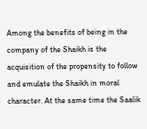Among the benefits of being in the company of the Shaikh is the acquisition of the propensity to follow and emulate the Shaikh in moral character. At the same time the Saalik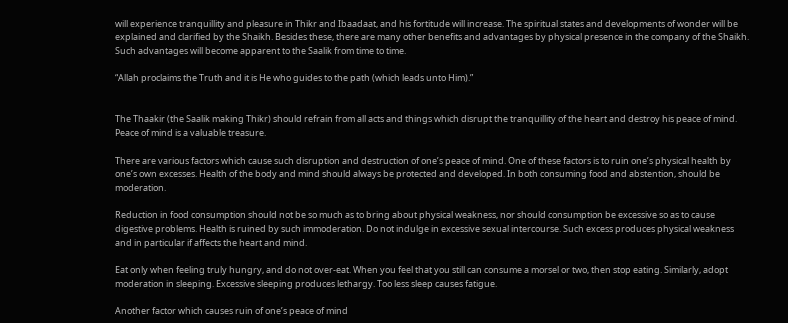will experience tranquillity and pleasure in Thikr and Ibaadaat, and his fortitude will increase. The spiritual states and developments of wonder will be explained and clarified by the Shaikh. Besides these, there are many other benefits and advantages by physical presence in the company of the Shaikh. Such advantages will become apparent to the Saalik from time to time.

“Allah proclaims the Truth and it is He who guides to the path (which leads unto Him).”


The Thaakir (the Saalik making Thikr) should refrain from all acts and things which disrupt the tranquillity of the heart and destroy his peace of mind. Peace of mind is a valuable treasure.

There are various factors which cause such disruption and destruction of one’s peace of mind. One of these factors is to ruin one’s physical health by one’s own excesses. Health of the body and mind should always be protected and developed. In both consuming food and abstention, should be moderation.

Reduction in food consumption should not be so much as to bring about physical weakness, nor should consumption be excessive so as to cause digestive problems. Health is ruined by such immoderation. Do not indulge in excessive sexual intercourse. Such excess produces physical weakness and in particular if affects the heart and mind.

Eat only when feeling truly hungry, and do not over-eat. When you feel that you still can consume a morsel or two, then stop eating. Similarly, adopt moderation in sleeping. Excessive sleeping produces lethargy. Too less sleep causes fatigue.

Another factor which causes ruin of one’s peace of mind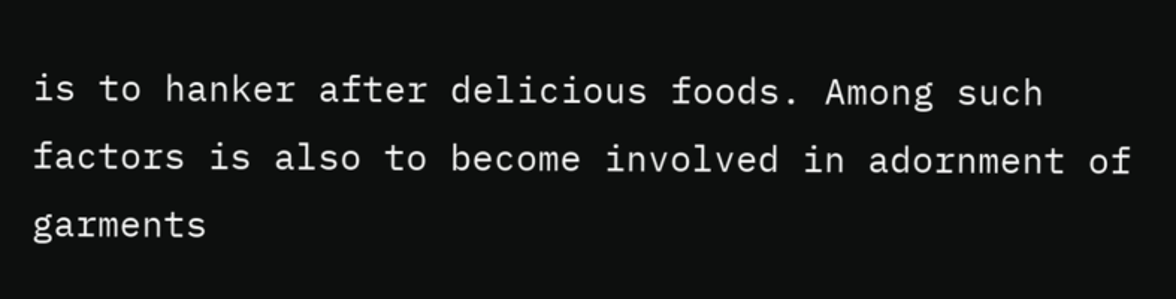is to hanker after delicious foods. Among such factors is also to become involved in adornment of garments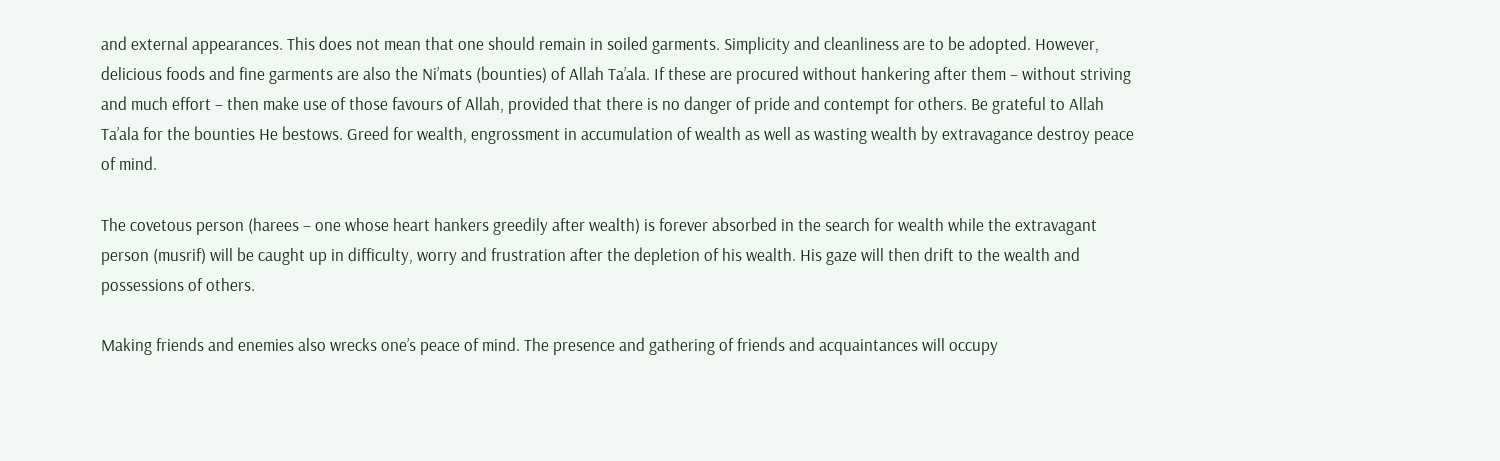and external appearances. This does not mean that one should remain in soiled garments. Simplicity and cleanliness are to be adopted. However, delicious foods and fine garments are also the Ni’mats (bounties) of Allah Ta’ala. If these are procured without hankering after them – without striving and much effort – then make use of those favours of Allah, provided that there is no danger of pride and contempt for others. Be grateful to Allah Ta’ala for the bounties He bestows. Greed for wealth, engrossment in accumulation of wealth as well as wasting wealth by extravagance destroy peace of mind.

The covetous person (harees – one whose heart hankers greedily after wealth) is forever absorbed in the search for wealth while the extravagant person (musrif) will be caught up in difficulty, worry and frustration after the depletion of his wealth. His gaze will then drift to the wealth and possessions of others.

Making friends and enemies also wrecks one’s peace of mind. The presence and gathering of friends and acquaintances will occupy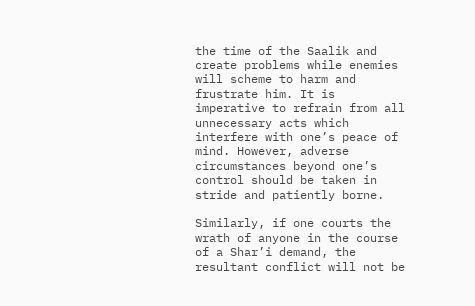the time of the Saalik and create problems while enemies will scheme to harm and frustrate him. It is imperative to refrain from all unnecessary acts which interfere with one’s peace of mind. However, adverse circumstances beyond one’s control should be taken in stride and patiently borne.

Similarly, if one courts the wrath of anyone in the course of a Shar’i demand, the resultant conflict will not be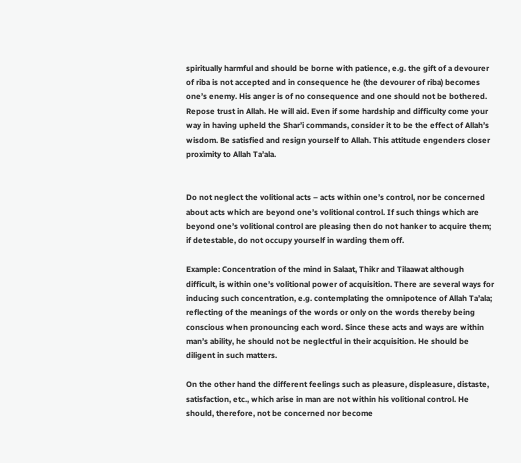spiritually harmful and should be borne with patience, e.g. the gift of a devourer of riba is not accepted and in consequence he (the devourer of riba) becomes one’s enemy. His anger is of no consequence and one should not be bothered. Repose trust in Allah. He will aid. Even if some hardship and difficulty come your way in having upheld the Shar’i commands, consider it to be the effect of Allah’s wisdom. Be satisfied and resign yourself to Allah. This attitude engenders closer proximity to Allah Ta’ala.


Do not neglect the volitional acts – acts within one’s control, nor be concerned about acts which are beyond one’s volitional control. If such things which are beyond one’s volitional control are pleasing then do not hanker to acquire them; if detestable, do not occupy yourself in warding them off.

Example: Concentration of the mind in Salaat, Thikr and Tilaawat although difficult, is within one’s volitional power of acquisition. There are several ways for inducing such concentration, e.g. contemplating the omnipotence of Allah Ta’ala; reflecting of the meanings of the words or only on the words thereby being conscious when pronouncing each word. Since these acts and ways are within man’s ability, he should not be neglectful in their acquisition. He should be diligent in such matters.

On the other hand the different feelings such as pleasure, displeasure, distaste, satisfaction, etc., which arise in man are not within his volitional control. He should, therefore, not be concerned nor become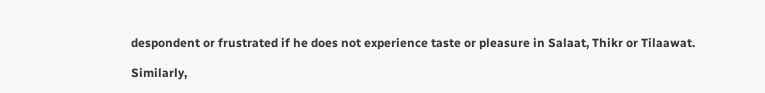despondent or frustrated if he does not experience taste or pleasure in Salaat, Thikr or Tilaawat.

Similarly,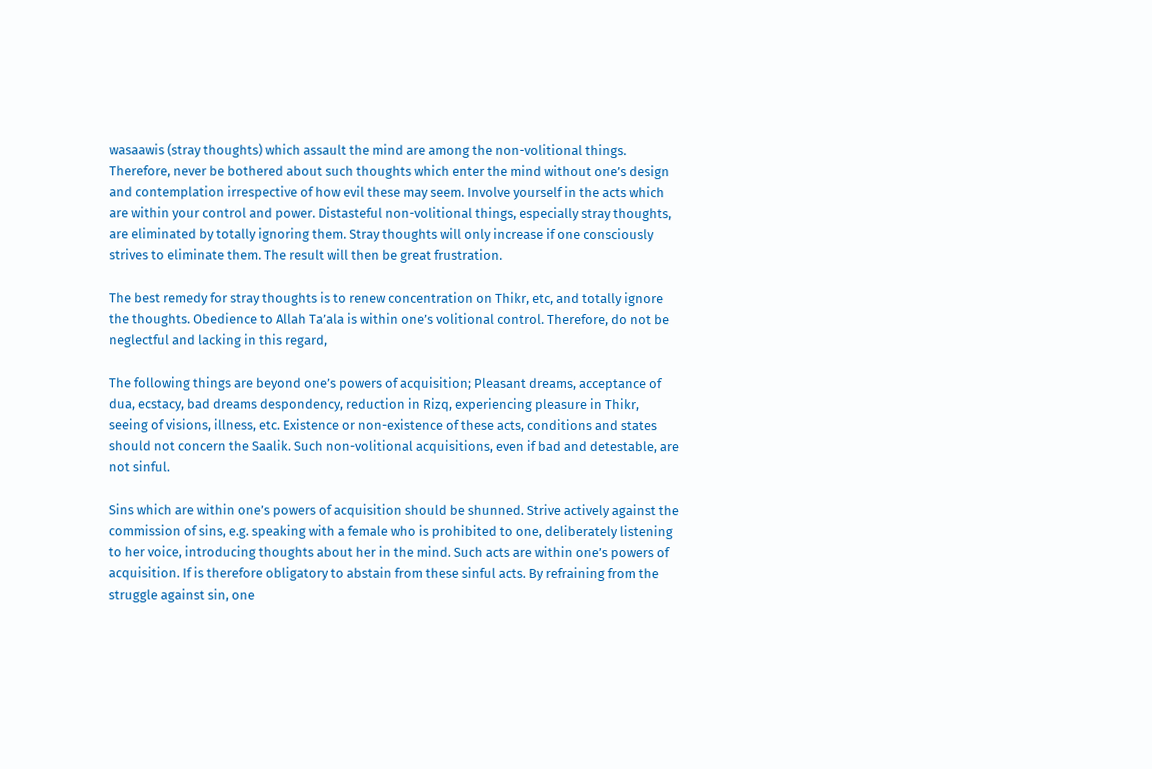wasaawis (stray thoughts) which assault the mind are among the non-volitional things. Therefore, never be bothered about such thoughts which enter the mind without one’s design and contemplation irrespective of how evil these may seem. Involve yourself in the acts which are within your control and power. Distasteful non-volitional things, especially stray thoughts, are eliminated by totally ignoring them. Stray thoughts will only increase if one consciously strives to eliminate them. The result will then be great frustration.

The best remedy for stray thoughts is to renew concentration on Thikr, etc, and totally ignore the thoughts. Obedience to Allah Ta’ala is within one’s volitional control. Therefore, do not be neglectful and lacking in this regard,

The following things are beyond one’s powers of acquisition; Pleasant dreams, acceptance of dua, ecstacy, bad dreams despondency, reduction in Rizq, experiencing pleasure in Thikr, seeing of visions, illness, etc. Existence or non-existence of these acts, conditions and states should not concern the Saalik. Such non-volitional acquisitions, even if bad and detestable, are not sinful.

Sins which are within one’s powers of acquisition should be shunned. Strive actively against the commission of sins, e.g. speaking with a female who is prohibited to one, deliberately listening to her voice, introducing thoughts about her in the mind. Such acts are within one’s powers of acquisition. If is therefore obligatory to abstain from these sinful acts. By refraining from the struggle against sin, one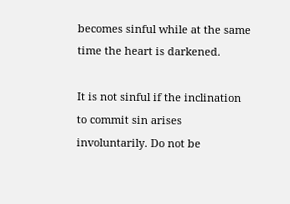becomes sinful while at the same time the heart is darkened.

It is not sinful if the inclination to commit sin arises involuntarily. Do not be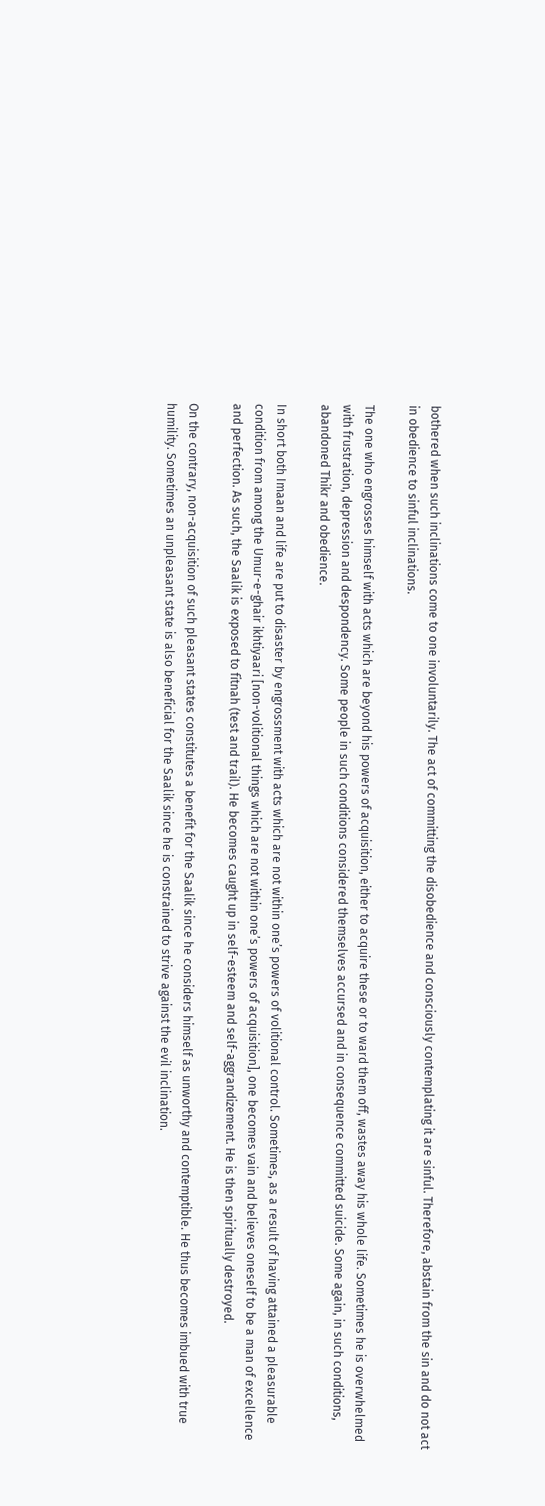bothered when such inclinations come to one involuntarily. The act of committing the disobedience and consciously contemplating it are sinful. Therefore, abstain from the sin and do not act in obedience to sinful inclinations.

The one who engrosses himself with acts which are beyond his powers of acquisition, either to acquire these or to ward them off, wastes away his whole life. Sometimes he is overwhelmed with frustration, depression and despondency. Some people in such conditions considered themselves accursed and in consequence committed suicide. Some again, in such conditions, abandoned Thikr and obedience.

In short both Imaan and life are put to disaster by engrossment with acts which are not within one’s powers of volitional control. Sometimes, as a result of having attained a pleasurable condition from among the Umur-e-ghair ikhtiyaari [non-volitional things which are not within one’s powers of acquisition], one becomes vain and believes oneself to be a man of excellence and perfection. As such, the Saalik is exposed to fitnah (test and trail). He becomes caught up in self-esteem and self-aggrandizement. He is then spiritually destroyed.

On the contrary, non-acquisition of such pleasant states constitutes a benefit for the Saalik since he considers himself as unworthy and contemptible. He thus becomes imbued with true humility. Sometimes an unpleasant state is also beneficial for the Saalik since he is constrained to strive against the evil inclination.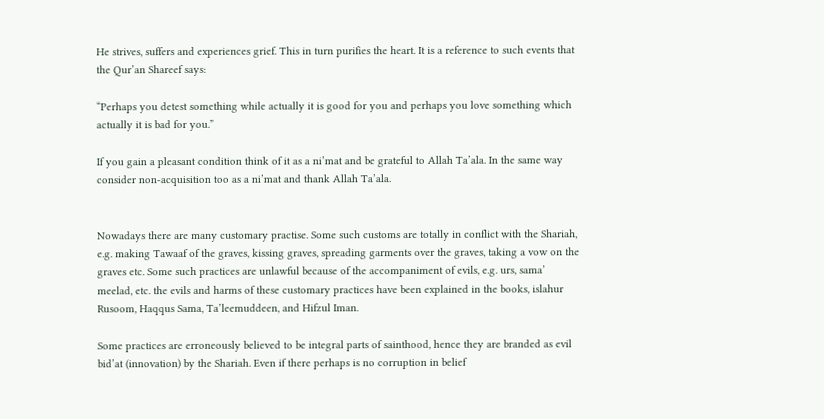He strives, suffers and experiences grief. This in turn purifies the heart. It is a reference to such events that the Qur’an Shareef says:

“Perhaps you detest something while actually it is good for you and perhaps you love something which actually it is bad for you.”

If you gain a pleasant condition think of it as a ni’mat and be grateful to Allah Ta’ala. In the same way consider non-acquisition too as a ni’mat and thank Allah Ta’ala.


Nowadays there are many customary practise. Some such customs are totally in conflict with the Shariah, e.g. making Tawaaf of the graves, kissing graves, spreading garments over the graves, taking a vow on the graves etc. Some such practices are unlawful because of the accompaniment of evils, e.g. urs, sama’ meelad, etc. the evils and harms of these customary practices have been explained in the books, islahur Rusoom, Haqqus Sama, Ta’leemuddeen, and Hifzul Iman.

Some practices are erroneously believed to be integral parts of sainthood, hence they are branded as evil bid’at (innovation) by the Shariah. Even if there perhaps is no corruption in belief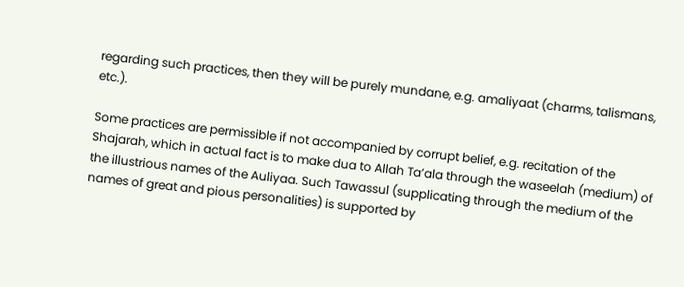regarding such practices, then they will be purely mundane, e.g. amaliyaat (charms, talismans, etc.).

Some practices are permissible if not accompanied by corrupt belief, e.g. recitation of the Shajarah, which in actual fact is to make dua to Allah Ta’ala through the waseelah (medium) of the illustrious names of the Auliyaa. Such Tawassul (supplicating through the medium of the names of great and pious personalities) is supported by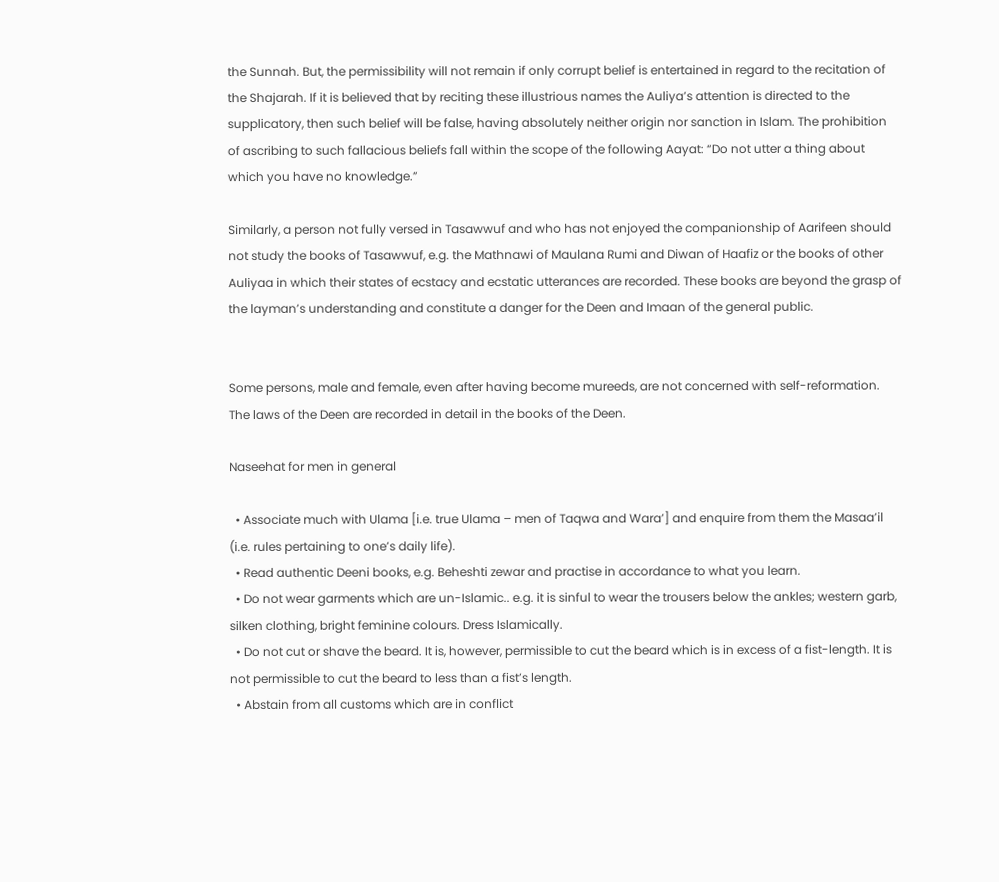the Sunnah. But, the permissibility will not remain if only corrupt belief is entertained in regard to the recitation of the Shajarah. If it is believed that by reciting these illustrious names the Auliya’s attention is directed to the supplicatory, then such belief will be false, having absolutely neither origin nor sanction in Islam. The prohibition of ascribing to such fallacious beliefs fall within the scope of the following Aayat: “Do not utter a thing about which you have no knowledge.”

Similarly, a person not fully versed in Tasawwuf and who has not enjoyed the companionship of Aarifeen should not study the books of Tasawwuf, e.g. the Mathnawi of Maulana Rumi and Diwan of Haafiz or the books of other Auliyaa in which their states of ecstacy and ecstatic utterances are recorded. These books are beyond the grasp of the layman’s understanding and constitute a danger for the Deen and Imaan of the general public.


Some persons, male and female, even after having become mureeds, are not concerned with self-reformation. The laws of the Deen are recorded in detail in the books of the Deen.

Naseehat for men in general

  • Associate much with Ulama [i.e. true Ulama – men of Taqwa and Wara’] and enquire from them the Masaa’il (i.e. rules pertaining to one’s daily life).
  • Read authentic Deeni books, e.g. Beheshti zewar and practise in accordance to what you learn.
  • Do not wear garments which are un-Islamic.. e.g. it is sinful to wear the trousers below the ankles; western garb, silken clothing, bright feminine colours. Dress Islamically.
  • Do not cut or shave the beard. It is, however, permissible to cut the beard which is in excess of a fist-length. It is not permissible to cut the beard to less than a fist’s length.
  • Abstain from all customs which are in conflict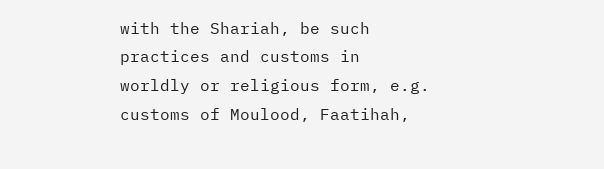with the Shariah, be such practices and customs in worldly or religious form, e.g. customs of Moulood, Faatihah,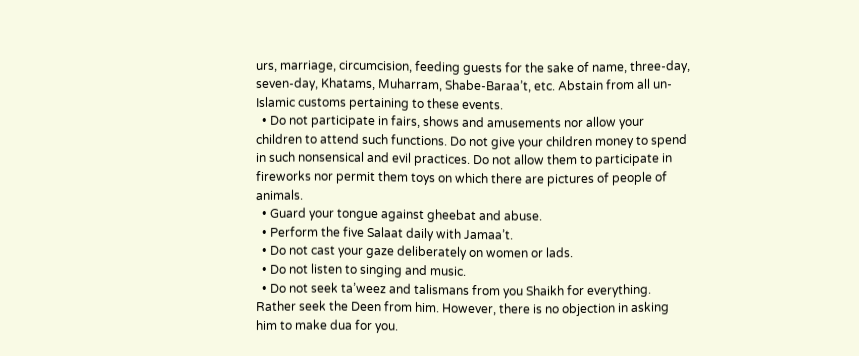urs, marriage, circumcision, feeding guests for the sake of name, three-day, seven-day, Khatams, Muharram, Shabe-Baraa’t, etc. Abstain from all un-Islamic customs pertaining to these events.
  • Do not participate in fairs, shows and amusements nor allow your children to attend such functions. Do not give your children money to spend in such nonsensical and evil practices. Do not allow them to participate in fireworks nor permit them toys on which there are pictures of people of animals.
  • Guard your tongue against gheebat and abuse.
  • Perform the five Salaat daily with Jamaa’t.
  • Do not cast your gaze deliberately on women or lads.
  • Do not listen to singing and music.
  • Do not seek ta’weez and talismans from you Shaikh for everything. Rather seek the Deen from him. However, there is no objection in asking him to make dua for you.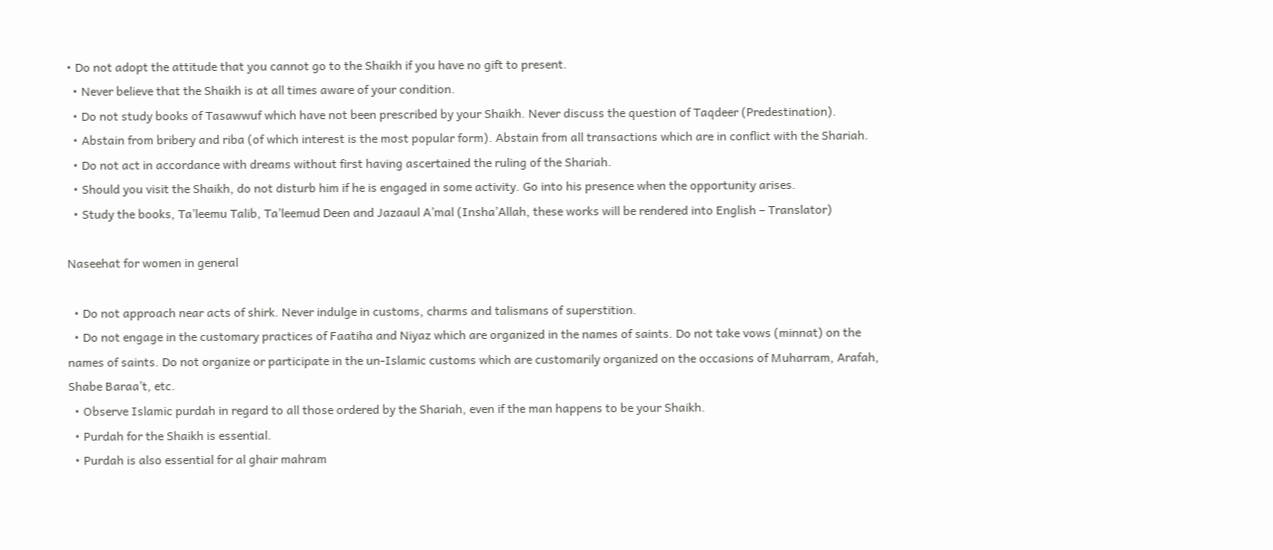• Do not adopt the attitude that you cannot go to the Shaikh if you have no gift to present.
  • Never believe that the Shaikh is at all times aware of your condition.
  • Do not study books of Tasawwuf which have not been prescribed by your Shaikh. Never discuss the question of Taqdeer (Predestination).
  • Abstain from bribery and riba (of which interest is the most popular form). Abstain from all transactions which are in conflict with the Shariah.
  • Do not act in accordance with dreams without first having ascertained the ruling of the Shariah.
  • Should you visit the Shaikh, do not disturb him if he is engaged in some activity. Go into his presence when the opportunity arises.
  • Study the books, Ta’leemu Talib, Ta’leemud Deen and Jazaaul A’mal (Insha’Allah, these works will be rendered into English – Translator)

Naseehat for women in general

  • Do not approach near acts of shirk. Never indulge in customs, charms and talismans of superstition.
  • Do not engage in the customary practices of Faatiha and Niyaz which are organized in the names of saints. Do not take vows (minnat) on the names of saints. Do not organize or participate in the un-Islamic customs which are customarily organized on the occasions of Muharram, Arafah, Shabe Baraa’t, etc.
  • Observe Islamic purdah in regard to all those ordered by the Shariah, even if the man happens to be your Shaikh.
  • Purdah for the Shaikh is essential.
  • Purdah is also essential for al ghair mahram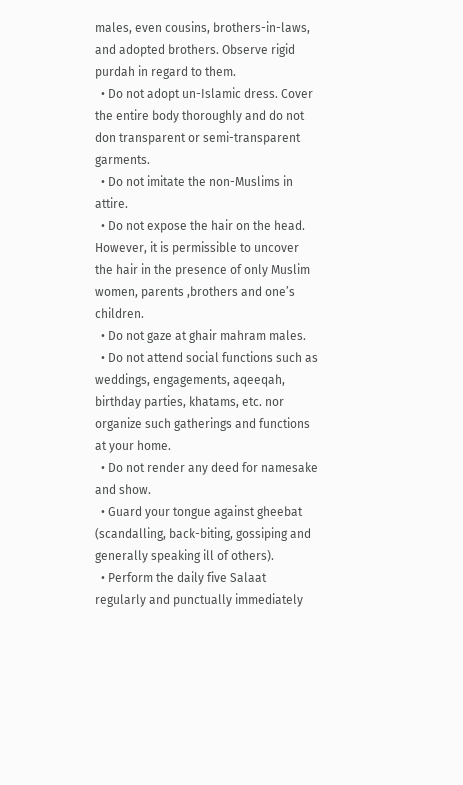males, even cousins, brothers-in-laws, and adopted brothers. Observe rigid purdah in regard to them.
  • Do not adopt un-Islamic dress. Cover the entire body thoroughly and do not don transparent or semi-transparent garments.
  • Do not imitate the non-Muslims in attire.
  • Do not expose the hair on the head. However, it is permissible to uncover the hair in the presence of only Muslim women, parents ,brothers and one’s children.
  • Do not gaze at ghair mahram males.
  • Do not attend social functions such as weddings, engagements, aqeeqah, birthday parties, khatams, etc. nor organize such gatherings and functions at your home.
  • Do not render any deed for namesake and show.
  • Guard your tongue against gheebat (scandalling, back-biting, gossiping and generally speaking ill of others).
  • Perform the daily five Salaat regularly and punctually immediately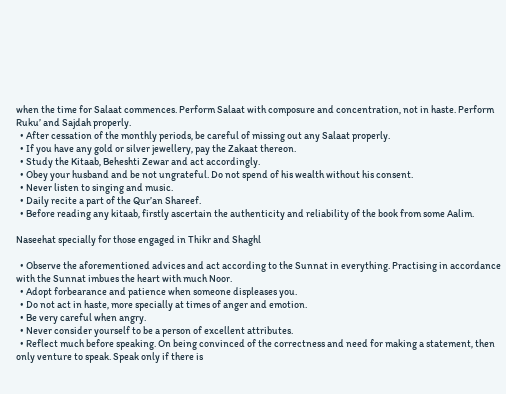when the time for Salaat commences. Perform Salaat with composure and concentration, not in haste. Perform Ruku’ and Sajdah properly.
  • After cessation of the monthly periods, be careful of missing out any Salaat properly.
  • If you have any gold or silver jewellery, pay the Zakaat thereon.
  • Study the Kitaab, Beheshti Zewar and act accordingly.
  • Obey your husband and be not ungrateful. Do not spend of his wealth without his consent.
  • Never listen to singing and music.
  • Daily recite a part of the Qur’an Shareef.
  • Before reading any kitaab, firstly ascertain the authenticity and reliability of the book from some Aalim.

Naseehat specially for those engaged in Thikr and Shaghl

  • Observe the aforementioned advices and act according to the Sunnat in everything. Practising in accordance with the Sunnat imbues the heart with much Noor.
  • Adopt forbearance and patience when someone displeases you.
  • Do not act in haste, more specially at times of anger and emotion.
  • Be very careful when angry.
  • Never consider yourself to be a person of excellent attributes.
  • Reflect much before speaking. On being convinced of the correctness and need for making a statement, then only venture to speak. Speak only if there is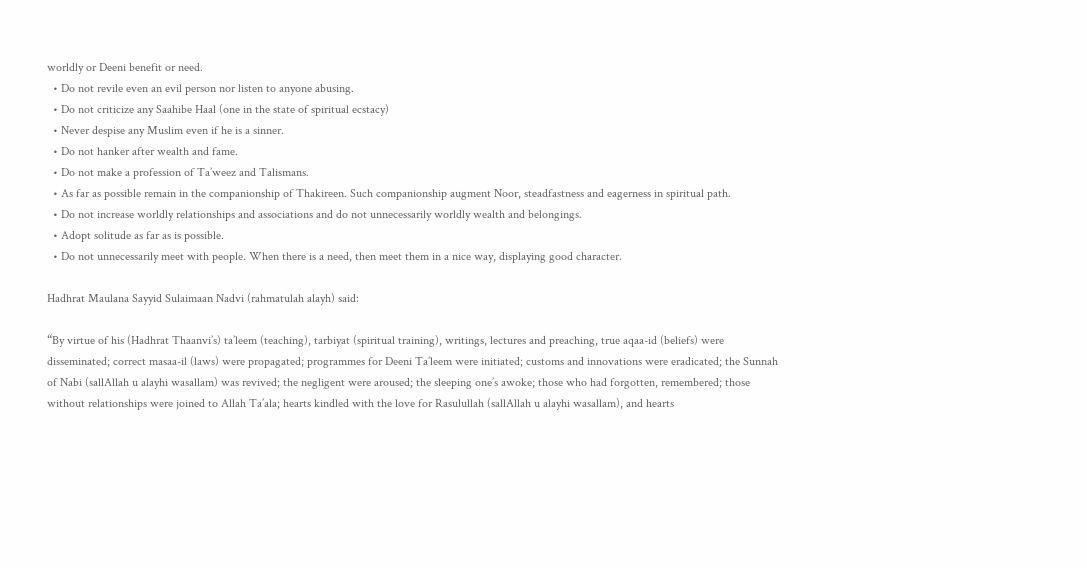worldly or Deeni benefit or need.
  • Do not revile even an evil person nor listen to anyone abusing.
  • Do not criticize any Saahibe Haal (one in the state of spiritual ecstacy)
  • Never despise any Muslim even if he is a sinner.
  • Do not hanker after wealth and fame.
  • Do not make a profession of Ta’weez and Talismans.
  • As far as possible remain in the companionship of Thakireen. Such companionship augment Noor, steadfastness and eagerness in spiritual path.
  • Do not increase worldly relationships and associations and do not unnecessarily worldly wealth and belongings.
  • Adopt solitude as far as is possible.
  • Do not unnecessarily meet with people. When there is a need, then meet them in a nice way, displaying good character.

Hadhrat Maulana Sayyid Sulaimaan Nadvi (rahmatulah alayh) said:

“By virtue of his (Hadhrat Thaanvi’s) ta’leem (teaching), tarbiyat (spiritual training), writings, lectures and preaching, true aqaa-id (beliefs) were disseminated; correct masaa-il (laws) were propagated; programmes for Deeni Ta’leem were initiated; customs and innovations were eradicated; the Sunnah of Nabi (sallAllah u alayhi wasallam) was revived; the negligent were aroused; the sleeping one’s awoke; those who had forgotten, remembered; those without relationships were joined to Allah Ta’ala; hearts kindled with the love for Rasulullah (sallAllah u alayhi wasallam), and hearts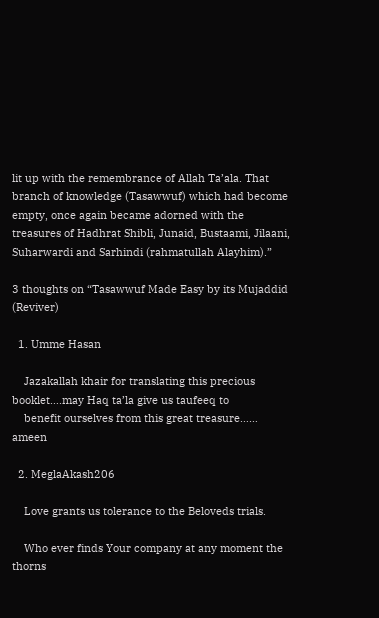lit up with the remembrance of Allah Ta’ala. That branch of knowledge (Tasawwuf) which had become empty, once again became adorned with the treasures of Hadhrat Shibli, Junaid, Bustaami, Jilaani, Suharwardi and Sarhindi (rahmatullah Alayhim).”

3 thoughts on “Tasawwuf Made Easy by its Mujaddid (Reviver)

  1. Umme Hasan

    Jazakallah khair for translating this precious booklet….may Haq ta’la give us taufeeq to
    benefit ourselves from this great treasure…… ameen

  2. MeglaAkash206

    Love grants us tolerance to the Beloveds trials.

    Who ever finds Your company at any moment the thorns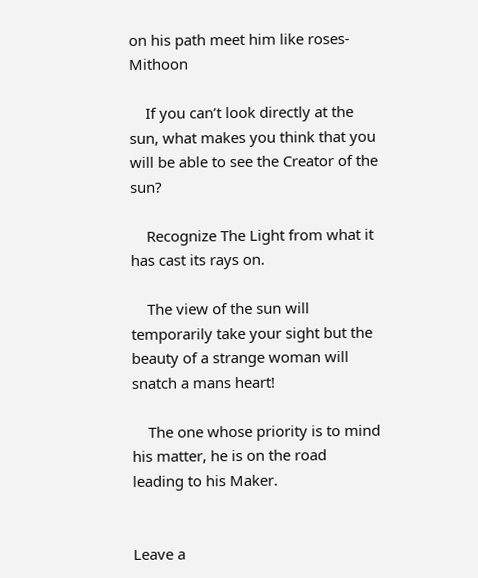on his path meet him like roses- Mithoon

    If you can’t look directly at the sun, what makes you think that you will be able to see the Creator of the sun?

    Recognize The Light from what it has cast its rays on.

    The view of the sun will temporarily take your sight but the beauty of a strange woman will snatch a mans heart!

    The one whose priority is to mind his matter, he is on the road leading to his Maker.


Leave a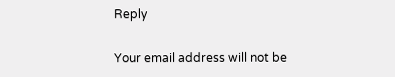Reply

Your email address will not be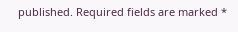published. Required fields are marked *